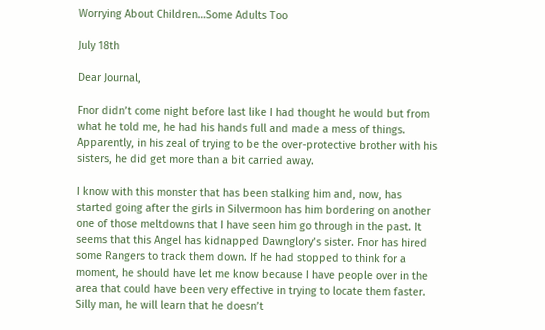Worrying About Children…Some Adults Too

July 18th

Dear Journal,

Fnor didn’t come night before last like I had thought he would but from what he told me, he had his hands full and made a mess of things. Apparently, in his zeal of trying to be the over-protective brother with his sisters, he did get more than a bit carried away.

I know with this monster that has been stalking him and, now, has started going after the girls in Silvermoon has him bordering on another one of those meltdowns that I have seen him go through in the past. It seems that this Angel has kidnapped Dawnglory’s sister. Fnor has hired some Rangers to track them down. If he had stopped to think for a moment, he should have let me know because I have people over in the area that could have been very effective in trying to locate them faster. Silly man, he will learn that he doesn’t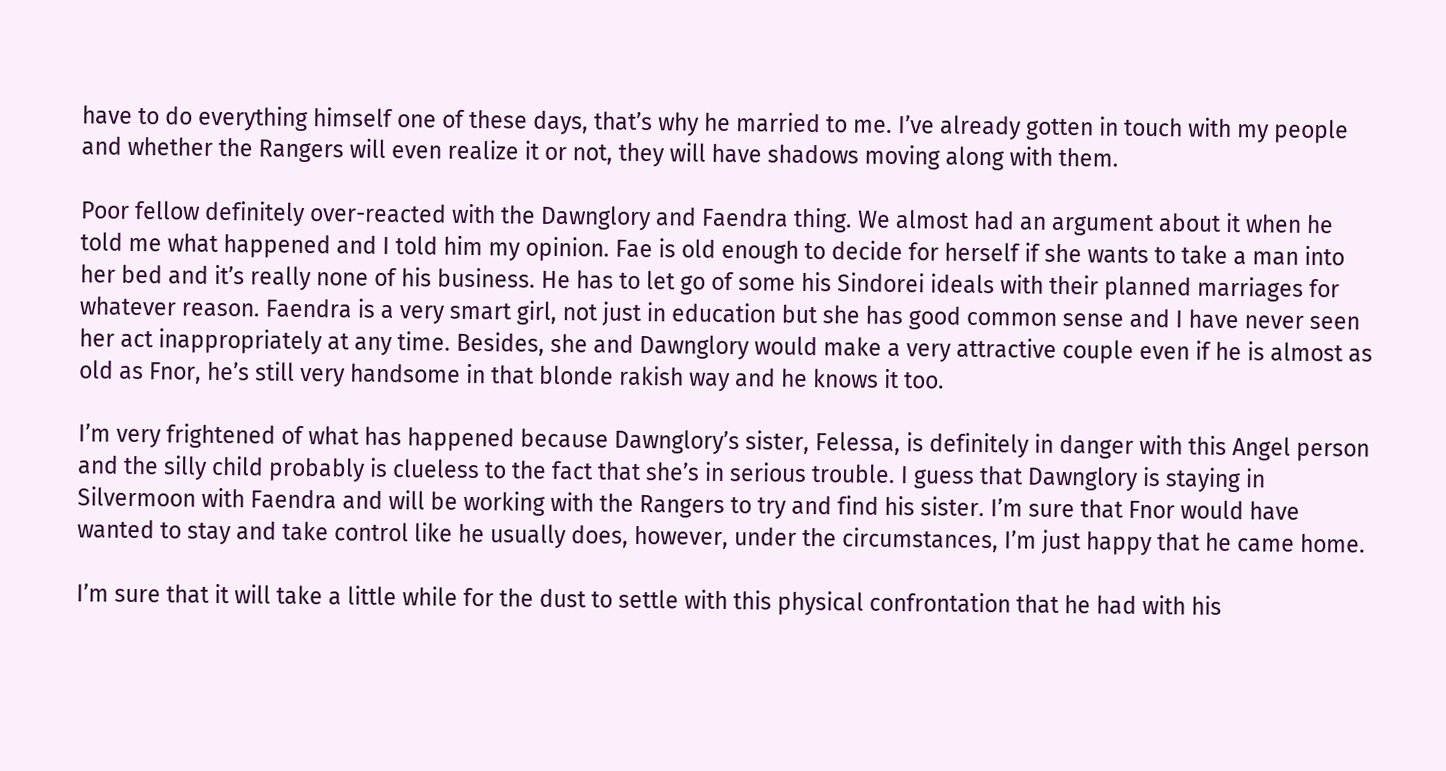have to do everything himself one of these days, that’s why he married to me. I’ve already gotten in touch with my people and whether the Rangers will even realize it or not, they will have shadows moving along with them.

Poor fellow definitely over-reacted with the Dawnglory and Faendra thing. We almost had an argument about it when he told me what happened and I told him my opinion. Fae is old enough to decide for herself if she wants to take a man into her bed and it’s really none of his business. He has to let go of some his Sindorei ideals with their planned marriages for whatever reason. Faendra is a very smart girl, not just in education but she has good common sense and I have never seen her act inappropriately at any time. Besides, she and Dawnglory would make a very attractive couple even if he is almost as old as Fnor, he’s still very handsome in that blonde rakish way and he knows it too.

I’m very frightened of what has happened because Dawnglory’s sister, Felessa, is definitely in danger with this Angel person and the silly child probably is clueless to the fact that she’s in serious trouble. I guess that Dawnglory is staying in Silvermoon with Faendra and will be working with the Rangers to try and find his sister. I’m sure that Fnor would have wanted to stay and take control like he usually does, however, under the circumstances, I’m just happy that he came home.

I’m sure that it will take a little while for the dust to settle with this physical confrontation that he had with his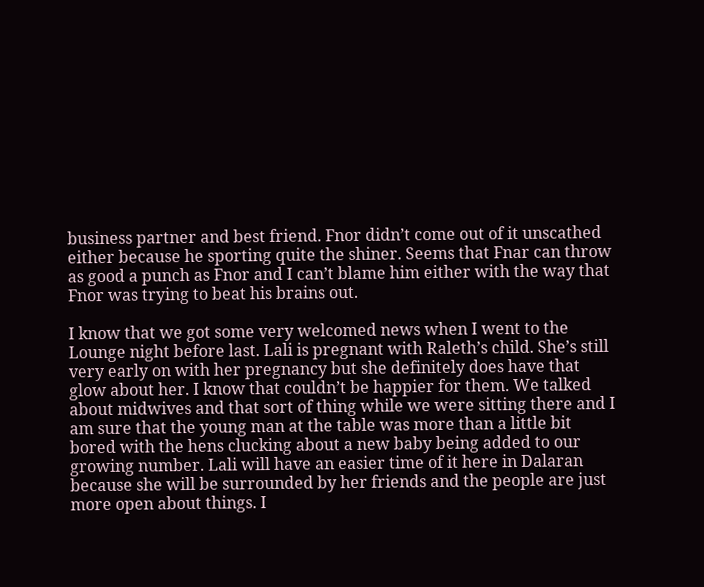business partner and best friend. Fnor didn’t come out of it unscathed either because he sporting quite the shiner. Seems that Fnar can throw as good a punch as Fnor and I can’t blame him either with the way that Fnor was trying to beat his brains out.

I know that we got some very welcomed news when I went to the Lounge night before last. Lali is pregnant with Raleth’s child. She’s still very early on with her pregnancy but she definitely does have that glow about her. I know that couldn’t be happier for them. We talked about midwives and that sort of thing while we were sitting there and I am sure that the young man at the table was more than a little bit bored with the hens clucking about a new baby being added to our growing number. Lali will have an easier time of it here in Dalaran because she will be surrounded by her friends and the people are just more open about things. I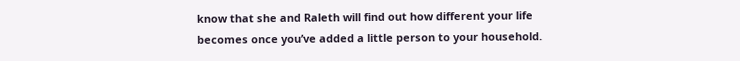know that she and Raleth will find out how different your life becomes once you’ve added a little person to your household.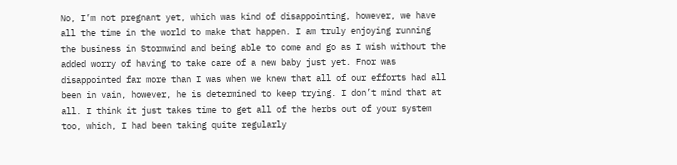No, I’m not pregnant yet, which was kind of disappointing, however, we have all the time in the world to make that happen. I am truly enjoying running the business in Stormwind and being able to come and go as I wish without the added worry of having to take care of a new baby just yet. Fnor was disappointed far more than I was when we knew that all of our efforts had all been in vain, however, he is determined to keep trying. I don’t mind that at all. I think it just takes time to get all of the herbs out of your system too, which, I had been taking quite regularly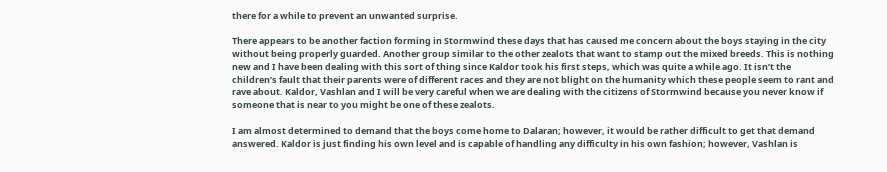there for a while to prevent an unwanted surprise.

There appears to be another faction forming in Stormwind these days that has caused me concern about the boys staying in the city without being properly guarded. Another group similar to the other zealots that want to stamp out the mixed breeds. This is nothing new and I have been dealing with this sort of thing since Kaldor took his first steps, which was quite a while ago. It isn’t the children’s fault that their parents were of different races and they are not blight on the humanity which these people seem to rant and rave about. Kaldor, Vashlan and I will be very careful when we are dealing with the citizens of Stormwind because you never know if someone that is near to you might be one of these zealots.

I am almost determined to demand that the boys come home to Dalaran; however, it would be rather difficult to get that demand answered. Kaldor is just finding his own level and is capable of handling any difficulty in his own fashion; however, Vashlan is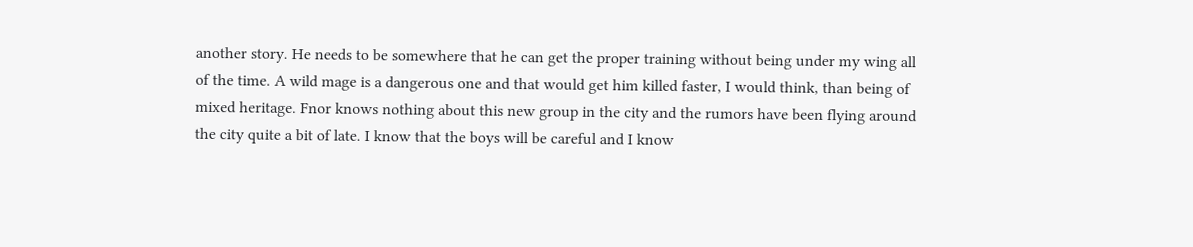another story. He needs to be somewhere that he can get the proper training without being under my wing all of the time. A wild mage is a dangerous one and that would get him killed faster, I would think, than being of mixed heritage. Fnor knows nothing about this new group in the city and the rumors have been flying around the city quite a bit of late. I know that the boys will be careful and I know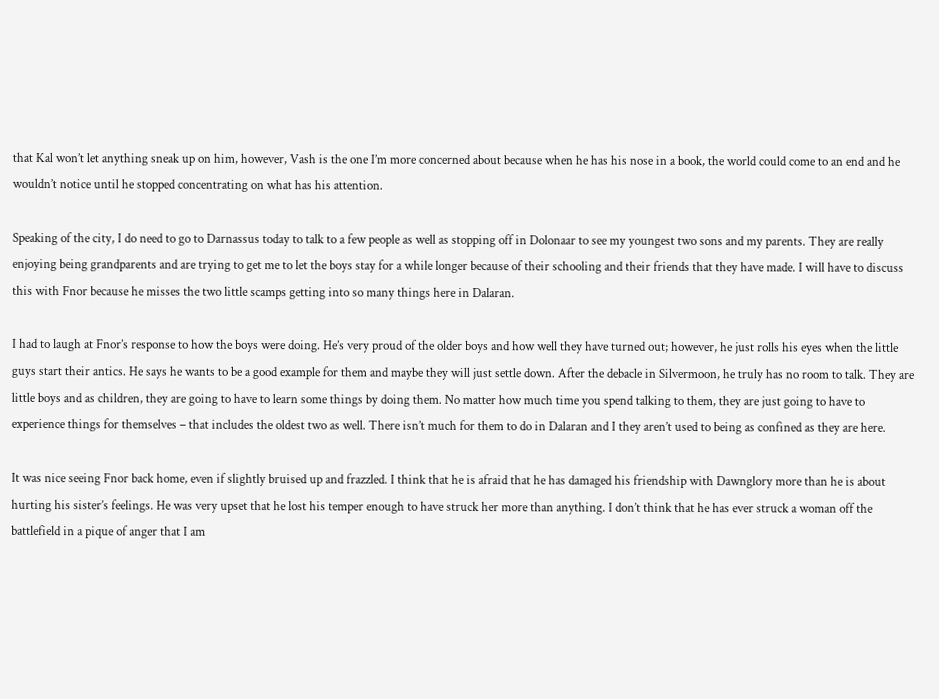that Kal won’t let anything sneak up on him, however, Vash is the one I’m more concerned about because when he has his nose in a book, the world could come to an end and he wouldn’t notice until he stopped concentrating on what has his attention.

Speaking of the city, I do need to go to Darnassus today to talk to a few people as well as stopping off in Dolonaar to see my youngest two sons and my parents. They are really enjoying being grandparents and are trying to get me to let the boys stay for a while longer because of their schooling and their friends that they have made. I will have to discuss this with Fnor because he misses the two little scamps getting into so many things here in Dalaran.

I had to laugh at Fnor’s response to how the boys were doing. He’s very proud of the older boys and how well they have turned out; however, he just rolls his eyes when the little guys start their antics. He says he wants to be a good example for them and maybe they will just settle down. After the debacle in Silvermoon, he truly has no room to talk. They are little boys and as children, they are going to have to learn some things by doing them. No matter how much time you spend talking to them, they are just going to have to experience things for themselves – that includes the oldest two as well. There isn’t much for them to do in Dalaran and I they aren’t used to being as confined as they are here.

It was nice seeing Fnor back home, even if slightly bruised up and frazzled. I think that he is afraid that he has damaged his friendship with Dawnglory more than he is about hurting his sister’s feelings. He was very upset that he lost his temper enough to have struck her more than anything. I don’t think that he has ever struck a woman off the battlefield in a pique of anger that I am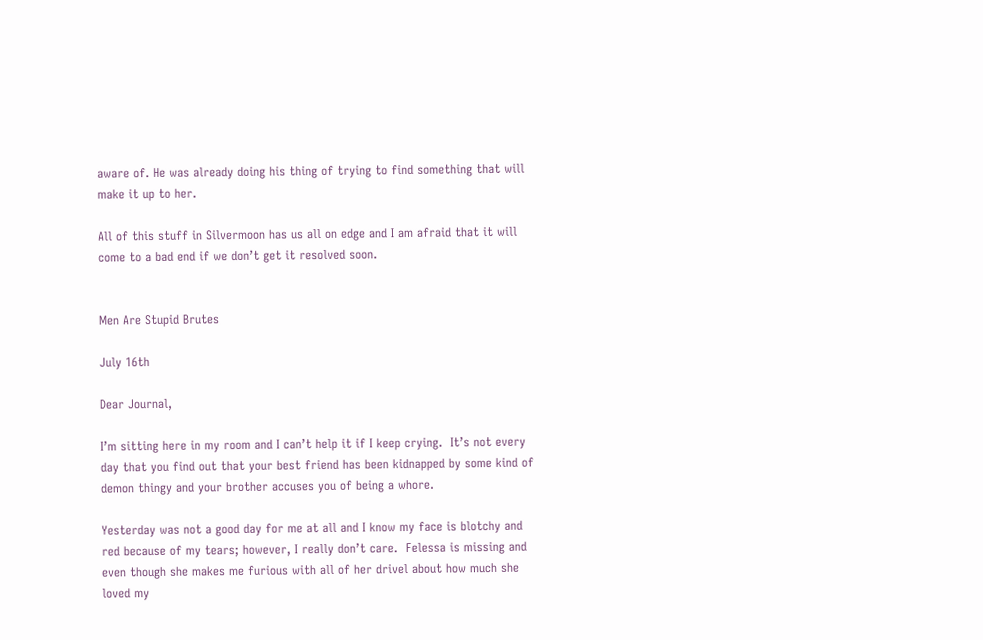aware of. He was already doing his thing of trying to find something that will make it up to her.

All of this stuff in Silvermoon has us all on edge and I am afraid that it will come to a bad end if we don’t get it resolved soon.


Men Are Stupid Brutes

July 16th

Dear Journal,

I’m sitting here in my room and I can’t help it if I keep crying.  It’s not every day that you find out that your best friend has been kidnapped by some kind of demon thingy and your brother accuses you of being a whore.

Yesterday was not a good day for me at all and I know my face is blotchy and red because of my tears; however, I really don’t care.  Felessa is missing and even though she makes me furious with all of her drivel about how much she loved my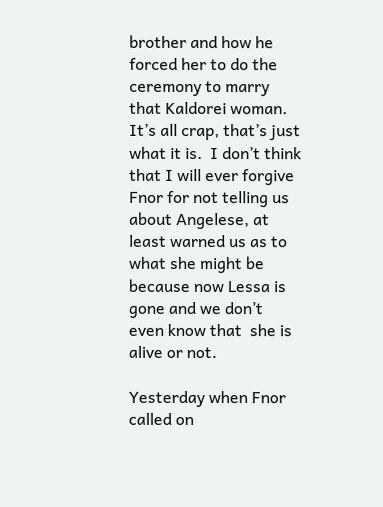brother and how he forced her to do the ceremony to marry that Kaldorei woman.  It’s all crap, that’s just what it is.  I don’t think that I will ever forgive Fnor for not telling us about Angelese, at least warned us as to what she might be because now Lessa is gone and we don’t even know that  she is alive or not.

Yesterday when Fnor called on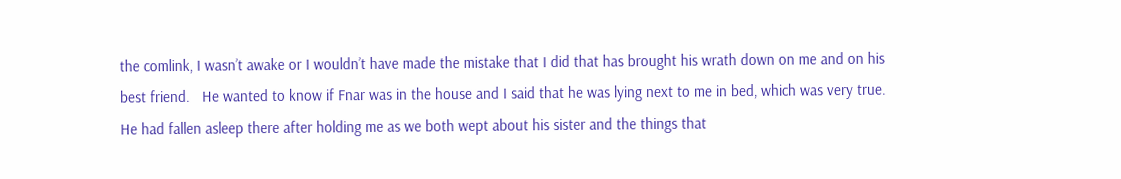the comlink, I wasn’t awake or I wouldn’t have made the mistake that I did that has brought his wrath down on me and on his best friend.   He wanted to know if Fnar was in the house and I said that he was lying next to me in bed, which was very true.  He had fallen asleep there after holding me as we both wept about his sister and the things that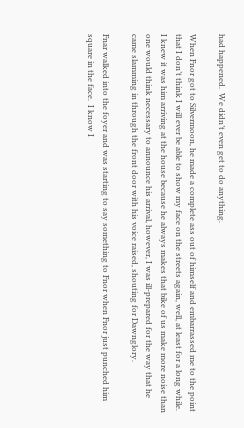had happened.  We didn’t even get to do anything.

When Fnor got to Silvermoon, he made a complete ass out of himself and embarrassed me to the point that I don’t think I will ever be able to show my face on the streets again, well, at least for a long while.  I knew it was him arriving at the house because he always makes that bike of us make more noise than one would think necessary to announce his arrival, however, I was ill-prepared for the way that he came slamming in through the front door with his voice raised, shouting for Dawnglory.

Fnar walked into the foyer and was starting to say something to Fnor when Fnor just punched him square in the face.  I know I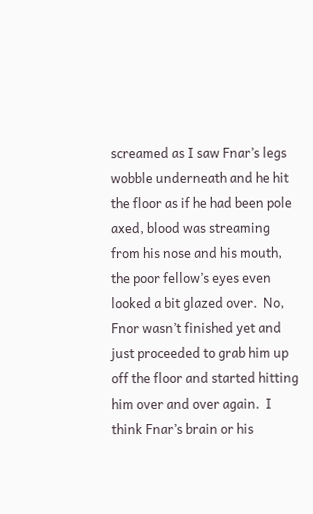screamed as I saw Fnar’s legs wobble underneath and he hit the floor as if he had been pole axed, blood was streaming from his nose and his mouth, the poor fellow’s eyes even looked a bit glazed over.  No, Fnor wasn’t finished yet and just proceeded to grab him up off the floor and started hitting him over and over again.  I think Fnar’s brain or his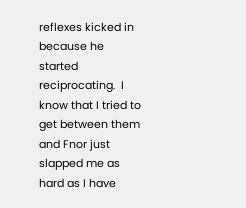reflexes kicked in because he started reciprocating.  I know that I tried to get between them and Fnor just slapped me as hard as I have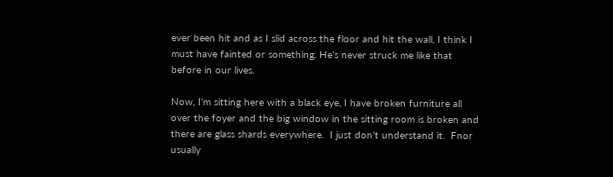ever been hit and as I slid across the floor and hit the wall, I think I must have fainted or something. He’s never struck me like that before in our lives.

Now, I’m sitting here with a black eye, I have broken furniture all over the foyer and the big window in the sitting room is broken and there are glass shards everywhere.  I just don’t understand it.  Fnor usually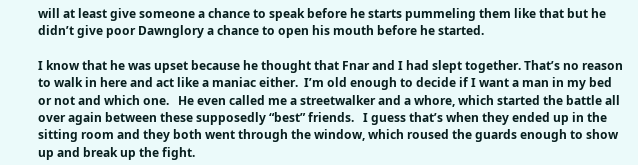will at least give someone a chance to speak before he starts pummeling them like that but he didn’t give poor Dawnglory a chance to open his mouth before he started.

I know that he was upset because he thought that Fnar and I had slept together. That’s no reason to walk in here and act like a maniac either.  I’m old enough to decide if I want a man in my bed or not and which one.   He even called me a streetwalker and a whore, which started the battle all over again between these supposedly “best” friends.   I guess that’s when they ended up in the sitting room and they both went through the window, which roused the guards enough to show up and break up the fight.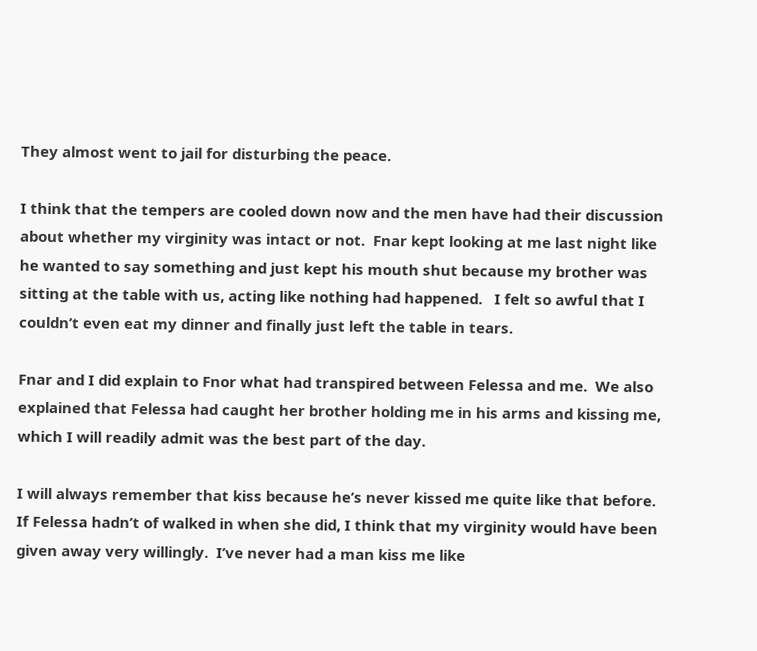They almost went to jail for disturbing the peace.

I think that the tempers are cooled down now and the men have had their discussion about whether my virginity was intact or not.  Fnar kept looking at me last night like he wanted to say something and just kept his mouth shut because my brother was sitting at the table with us, acting like nothing had happened.   I felt so awful that I couldn’t even eat my dinner and finally just left the table in tears.

Fnar and I did explain to Fnor what had transpired between Felessa and me.  We also explained that Felessa had caught her brother holding me in his arms and kissing me, which I will readily admit was the best part of the day.

I will always remember that kiss because he’s never kissed me quite like that before.  If Felessa hadn’t of walked in when she did, I think that my virginity would have been given away very willingly.  I’ve never had a man kiss me like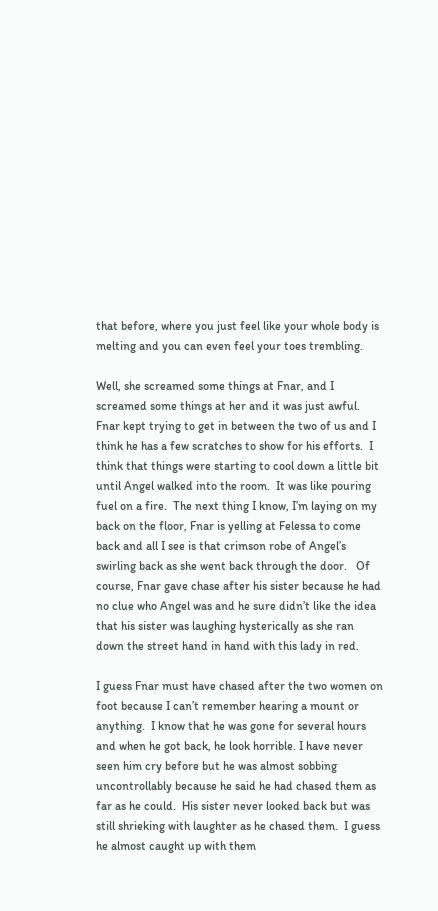that before, where you just feel like your whole body is melting and you can even feel your toes trembling.

Well, she screamed some things at Fnar, and I screamed some things at her and it was just awful. Fnar kept trying to get in between the two of us and I think he has a few scratches to show for his efforts.  I think that things were starting to cool down a little bit until Angel walked into the room.  It was like pouring fuel on a fire.  The next thing I know, I’m laying on my back on the floor, Fnar is yelling at Felessa to come back and all I see is that crimson robe of Angel’s swirling back as she went back through the door.   Of course, Fnar gave chase after his sister because he had no clue who Angel was and he sure didn’t like the idea that his sister was laughing hysterically as she ran down the street hand in hand with this lady in red.

I guess Fnar must have chased after the two women on foot because I can’t remember hearing a mount or anything.  I know that he was gone for several hours and when he got back, he look horrible. I have never seen him cry before but he was almost sobbing uncontrollably because he said he had chased them as far as he could.  His sister never looked back but was still shrieking with laughter as he chased them.  I guess he almost caught up with them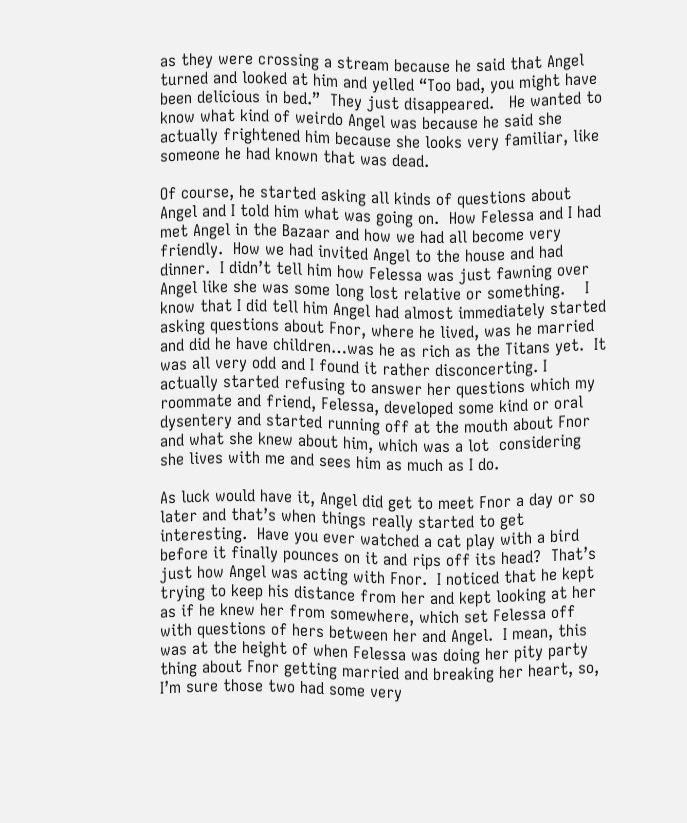as they were crossing a stream because he said that Angel turned and looked at him and yelled “Too bad, you might have been delicious in bed.”  They just disappeared.   He wanted to know what kind of weirdo Angel was because he said she actually frightened him because she looks very familiar, like someone he had known that was dead.

Of course, he started asking all kinds of questions about Angel and I told him what was going on.  How Felessa and I had met Angel in the Bazaar and how we had all become very friendly.  How we had invited Angel to the house and had dinner.  I didn’t tell him how Felessa was just fawning over Angel like she was some long lost relative or something.    I know that I did tell him Angel had almost immediately started asking questions about Fnor, where he lived, was he married and did he have children…was he as rich as the Titans yet.  It was all very odd and I found it rather disconcerting. I actually started refusing to answer her questions which my roommate and friend, Felessa, developed some kind or oral dysentery and started running off at the mouth about Fnor and what she knew about him, which was a lot  considering she lives with me and sees him as much as I do.

As luck would have it, Angel did get to meet Fnor a day or so later and that’s when things really started to get interesting.  Have you ever watched a cat play with a bird before it finally pounces on it and rips off its head?  That’s just how Angel was acting with Fnor.  I noticed that he kept trying to keep his distance from her and kept looking at her as if he knew her from somewhere, which set Felessa off with questions of hers between her and Angel.  I mean, this was at the height of when Felessa was doing her pity party thing about Fnor getting married and breaking her heart, so, I’m sure those two had some very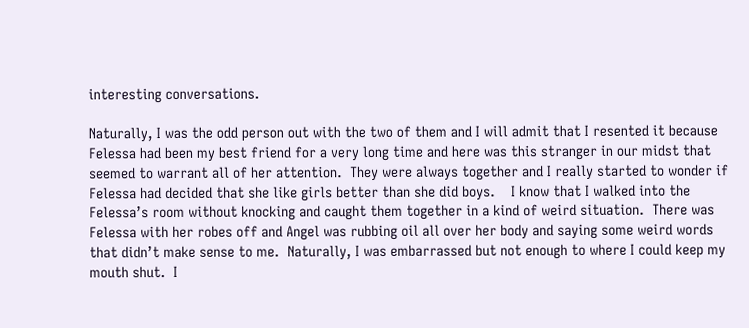interesting conversations.

Naturally, I was the odd person out with the two of them and I will admit that I resented it because Felessa had been my best friend for a very long time and here was this stranger in our midst that seemed to warrant all of her attention.  They were always together and I really started to wonder if Felessa had decided that she like girls better than she did boys.    I know that I walked into the Felessa’s room without knocking and caught them together in a kind of weird situation.  There was Felessa with her robes off and Angel was rubbing oil all over her body and saying some weird words that didn’t make sense to me.  Naturally, I was embarrassed but not enough to where I could keep my mouth shut.  I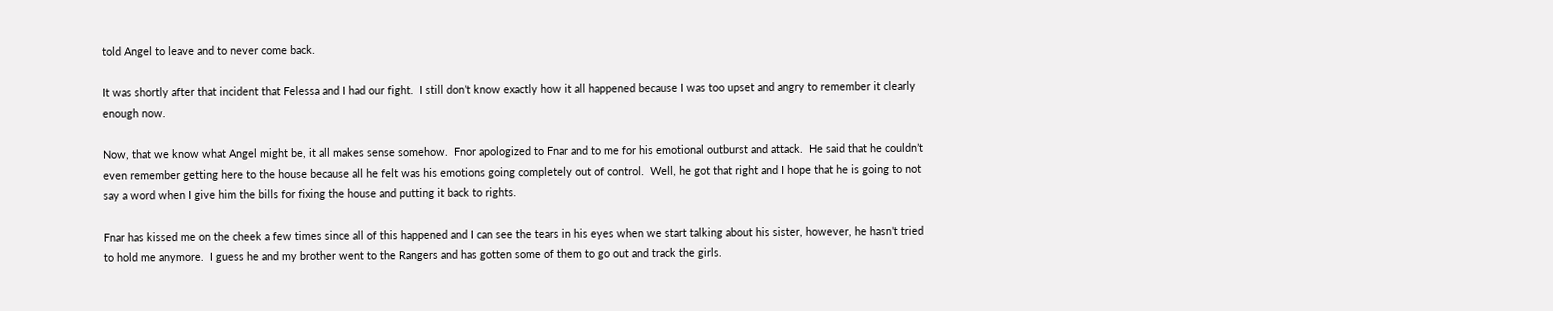told Angel to leave and to never come back.

It was shortly after that incident that Felessa and I had our fight.  I still don’t know exactly how it all happened because I was too upset and angry to remember it clearly enough now.

Now, that we know what Angel might be, it all makes sense somehow.  Fnor apologized to Fnar and to me for his emotional outburst and attack.  He said that he couldn’t even remember getting here to the house because all he felt was his emotions going completely out of control.  Well, he got that right and I hope that he is going to not say a word when I give him the bills for fixing the house and putting it back to rights.

Fnar has kissed me on the cheek a few times since all of this happened and I can see the tears in his eyes when we start talking about his sister, however, he hasn’t tried to hold me anymore.  I guess he and my brother went to the Rangers and has gotten some of them to go out and track the girls.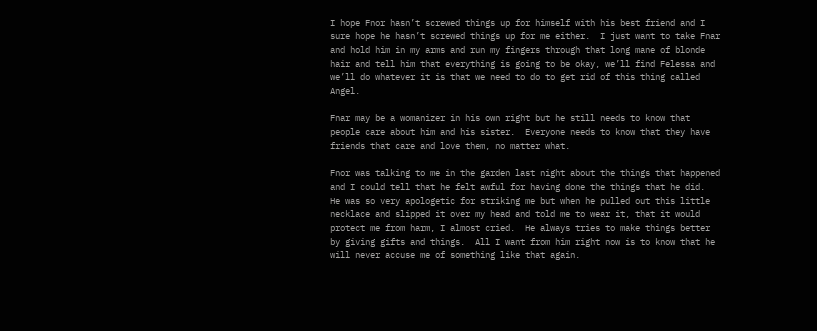I hope Fnor hasn’t screwed things up for himself with his best friend and I sure hope he hasn’t screwed things up for me either.  I just want to take Fnar and hold him in my arms and run my fingers through that long mane of blonde hair and tell him that everything is going to be okay, we’ll find Felessa and we’ll do whatever it is that we need to do to get rid of this thing called Angel.

Fnar may be a womanizer in his own right but he still needs to know that people care about him and his sister.  Everyone needs to know that they have friends that care and love them, no matter what.

Fnor was talking to me in the garden last night about the things that happened and I could tell that he felt awful for having done the things that he did.  He was so very apologetic for striking me but when he pulled out this little necklace and slipped it over my head and told me to wear it, that it would protect me from harm, I almost cried.  He always tries to make things better by giving gifts and things.  All I want from him right now is to know that he will never accuse me of something like that again.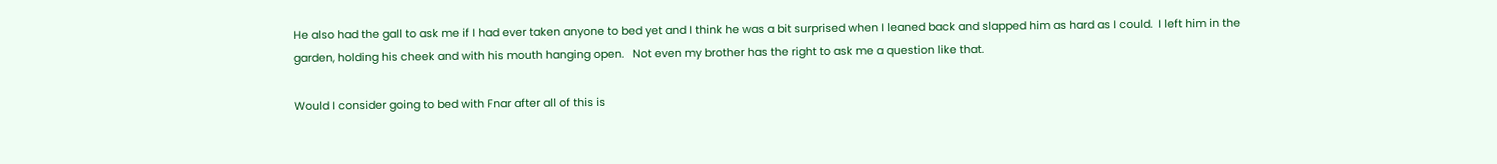He also had the gall to ask me if I had ever taken anyone to bed yet and I think he was a bit surprised when I leaned back and slapped him as hard as I could.  I left him in the garden, holding his cheek and with his mouth hanging open.   Not even my brother has the right to ask me a question like that.

Would I consider going to bed with Fnar after all of this is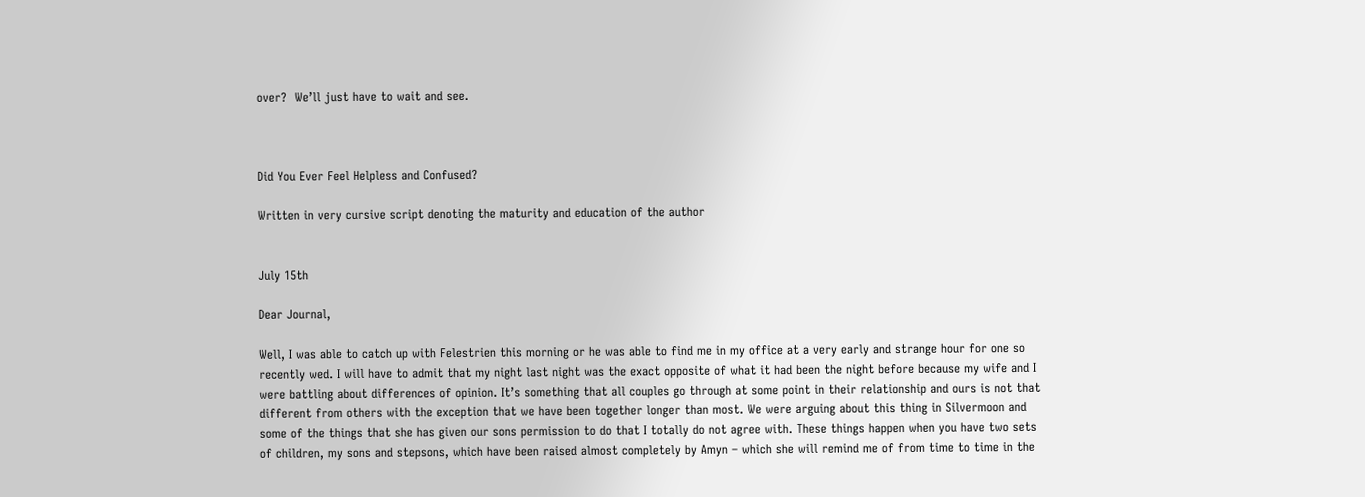over?  We’ll just have to wait and see.



Did You Ever Feel Helpless and Confused?

Written in very cursive script denoting the maturity and education of the author


July 15th

Dear Journal,

Well, I was able to catch up with Felestrien this morning or he was able to find me in my office at a very early and strange hour for one so recently wed. I will have to admit that my night last night was the exact opposite of what it had been the night before because my wife and I were battling about differences of opinion. It’s something that all couples go through at some point in their relationship and ours is not that different from others with the exception that we have been together longer than most. We were arguing about this thing in Silvermoon and some of the things that she has given our sons permission to do that I totally do not agree with. These things happen when you have two sets of children, my sons and stepsons, which have been raised almost completely by Amyn – which she will remind me of from time to time in the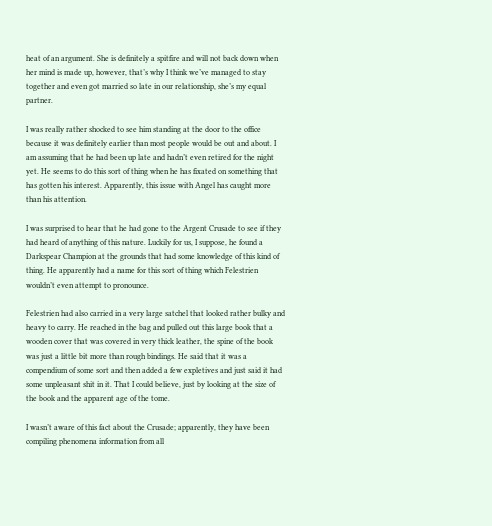heat of an argument. She is definitely a spitfire and will not back down when her mind is made up, however, that’s why I think we’ve managed to stay together and even got married so late in our relationship, she’s my equal partner.

I was really rather shocked to see him standing at the door to the office because it was definitely earlier than most people would be out and about. I am assuming that he had been up late and hadn’t even retired for the night yet. He seems to do this sort of thing when he has fixated on something that has gotten his interest. Apparently, this issue with Angel has caught more than his attention.

I was surprised to hear that he had gone to the Argent Crusade to see if they had heard of anything of this nature. Luckily for us, I suppose, he found a Darkspear Champion at the grounds that had some knowledge of this kind of thing. He apparently had a name for this sort of thing which Felestrien wouldn’t even attempt to pronounce.

Felestrien had also carried in a very large satchel that looked rather bulky and heavy to carry. He reached in the bag and pulled out this large book that a wooden cover that was covered in very thick leather, the spine of the book was just a little bit more than rough bindings. He said that it was a compendium of some sort and then added a few expletives and just said it had some unpleasant shit in it. That I could believe, just by looking at the size of the book and the apparent age of the tome.

I wasn’t aware of this fact about the Crusade; apparently, they have been compiling phenomena information from all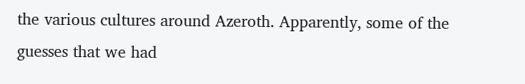the various cultures around Azeroth. Apparently, some of the guesses that we had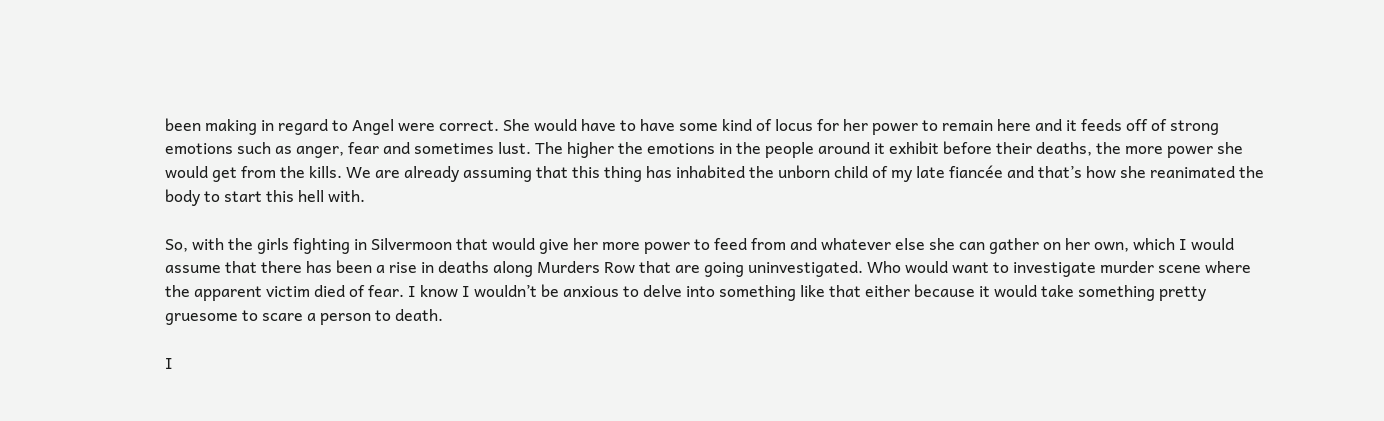been making in regard to Angel were correct. She would have to have some kind of locus for her power to remain here and it feeds off of strong emotions such as anger, fear and sometimes lust. The higher the emotions in the people around it exhibit before their deaths, the more power she would get from the kills. We are already assuming that this thing has inhabited the unborn child of my late fiancée and that’s how she reanimated the body to start this hell with.

So, with the girls fighting in Silvermoon that would give her more power to feed from and whatever else she can gather on her own, which I would assume that there has been a rise in deaths along Murders Row that are going uninvestigated. Who would want to investigate murder scene where the apparent victim died of fear. I know I wouldn’t be anxious to delve into something like that either because it would take something pretty gruesome to scare a person to death.

I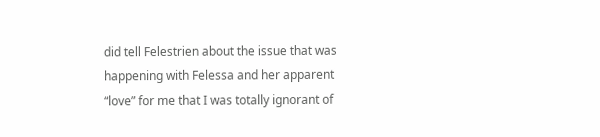did tell Felestrien about the issue that was happening with Felessa and her apparent “love” for me that I was totally ignorant of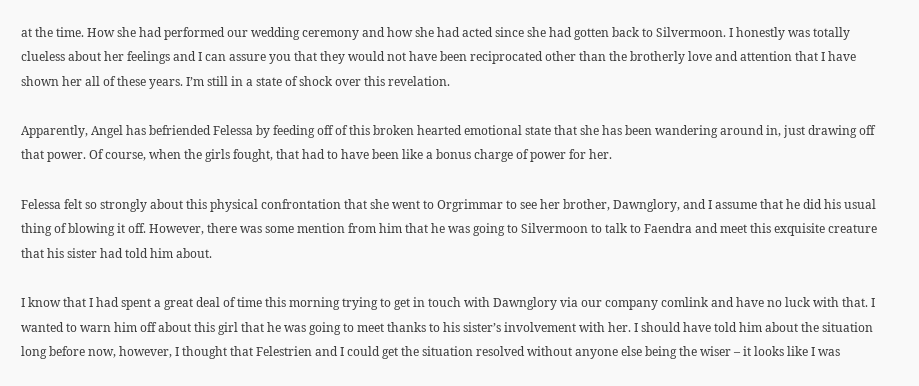at the time. How she had performed our wedding ceremony and how she had acted since she had gotten back to Silvermoon. I honestly was totally clueless about her feelings and I can assure you that they would not have been reciprocated other than the brotherly love and attention that I have shown her all of these years. I’m still in a state of shock over this revelation.

Apparently, Angel has befriended Felessa by feeding off of this broken hearted emotional state that she has been wandering around in, just drawing off that power. Of course, when the girls fought, that had to have been like a bonus charge of power for her.

Felessa felt so strongly about this physical confrontation that she went to Orgrimmar to see her brother, Dawnglory, and I assume that he did his usual thing of blowing it off. However, there was some mention from him that he was going to Silvermoon to talk to Faendra and meet this exquisite creature that his sister had told him about.

I know that I had spent a great deal of time this morning trying to get in touch with Dawnglory via our company comlink and have no luck with that. I wanted to warn him off about this girl that he was going to meet thanks to his sister’s involvement with her. I should have told him about the situation long before now, however, I thought that Felestrien and I could get the situation resolved without anyone else being the wiser – it looks like I was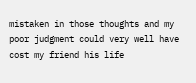mistaken in those thoughts and my poor judgment could very well have cost my friend his life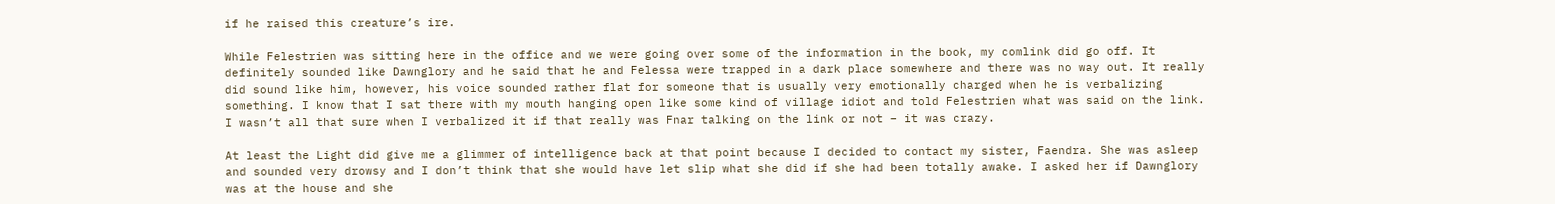if he raised this creature’s ire.

While Felestrien was sitting here in the office and we were going over some of the information in the book, my comlink did go off. It definitely sounded like Dawnglory and he said that he and Felessa were trapped in a dark place somewhere and there was no way out. It really did sound like him, however, his voice sounded rather flat for someone that is usually very emotionally charged when he is verbalizing something. I know that I sat there with my mouth hanging open like some kind of village idiot and told Felestrien what was said on the link. I wasn’t all that sure when I verbalized it if that really was Fnar talking on the link or not – it was crazy.

At least the Light did give me a glimmer of intelligence back at that point because I decided to contact my sister, Faendra. She was asleep and sounded very drowsy and I don’t think that she would have let slip what she did if she had been totally awake. I asked her if Dawnglory was at the house and she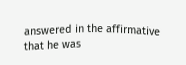answered in the affirmative that he was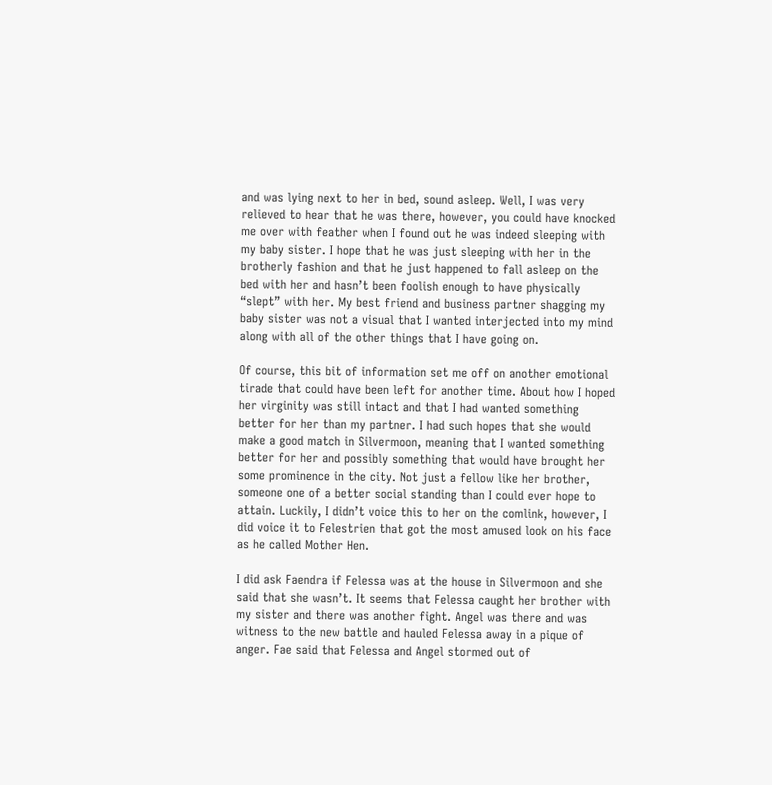and was lying next to her in bed, sound asleep. Well, I was very relieved to hear that he was there, however, you could have knocked me over with feather when I found out he was indeed sleeping with my baby sister. I hope that he was just sleeping with her in the brotherly fashion and that he just happened to fall asleep on the bed with her and hasn’t been foolish enough to have physically “slept” with her. My best friend and business partner shagging my baby sister was not a visual that I wanted interjected into my mind along with all of the other things that I have going on.

Of course, this bit of information set me off on another emotional tirade that could have been left for another time. About how I hoped her virginity was still intact and that I had wanted something better for her than my partner. I had such hopes that she would make a good match in Silvermoon, meaning that I wanted something better for her and possibly something that would have brought her some prominence in the city. Not just a fellow like her brother, someone one of a better social standing than I could ever hope to attain. Luckily, I didn’t voice this to her on the comlink, however, I did voice it to Felestrien that got the most amused look on his face as he called Mother Hen.

I did ask Faendra if Felessa was at the house in Silvermoon and she said that she wasn’t. It seems that Felessa caught her brother with my sister and there was another fight. Angel was there and was witness to the new battle and hauled Felessa away in a pique of anger. Fae said that Felessa and Angel stormed out of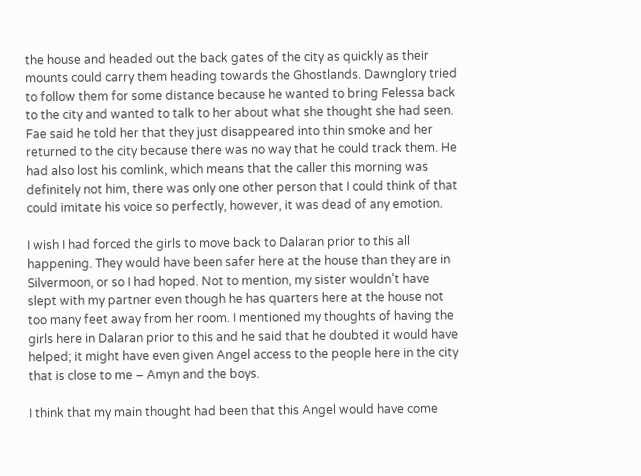the house and headed out the back gates of the city as quickly as their mounts could carry them heading towards the Ghostlands. Dawnglory tried to follow them for some distance because he wanted to bring Felessa back to the city and wanted to talk to her about what she thought she had seen. Fae said he told her that they just disappeared into thin smoke and her returned to the city because there was no way that he could track them. He had also lost his comlink, which means that the caller this morning was definitely not him, there was only one other person that I could think of that could imitate his voice so perfectly, however, it was dead of any emotion.

I wish I had forced the girls to move back to Dalaran prior to this all happening. They would have been safer here at the house than they are in Silvermoon, or so I had hoped. Not to mention, my sister wouldn’t have slept with my partner even though he has quarters here at the house not too many feet away from her room. I mentioned my thoughts of having the girls here in Dalaran prior to this and he said that he doubted it would have helped; it might have even given Angel access to the people here in the city that is close to me – Amyn and the boys.

I think that my main thought had been that this Angel would have come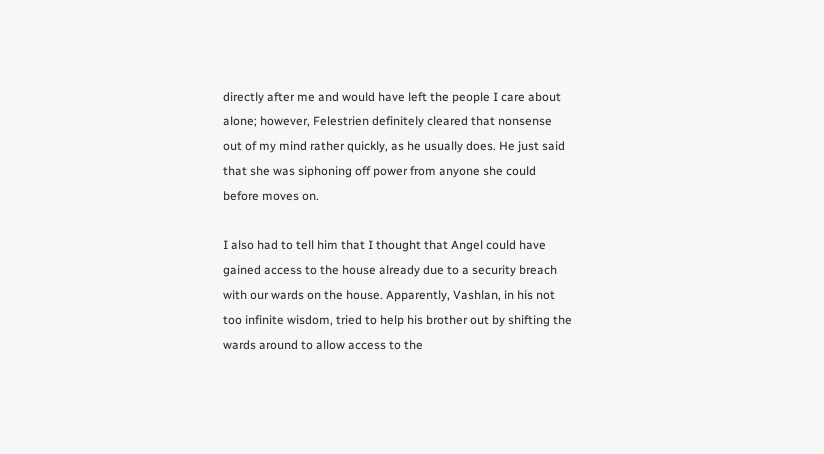directly after me and would have left the people I care about alone; however, Felestrien definitely cleared that nonsense out of my mind rather quickly, as he usually does. He just said that she was siphoning off power from anyone she could before moves on.

I also had to tell him that I thought that Angel could have gained access to the house already due to a security breach with our wards on the house. Apparently, Vashlan, in his not too infinite wisdom, tried to help his brother out by shifting the wards around to allow access to the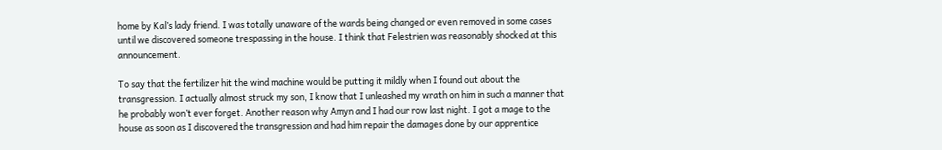home by Kal’s lady friend. I was totally unaware of the wards being changed or even removed in some cases until we discovered someone trespassing in the house. I think that Felestrien was reasonably shocked at this announcement.

To say that the fertilizer hit the wind machine would be putting it mildly when I found out about the transgression. I actually almost struck my son, I know that I unleashed my wrath on him in such a manner that he probably won’t ever forget. Another reason why Amyn and I had our row last night. I got a mage to the house as soon as I discovered the transgression and had him repair the damages done by our apprentice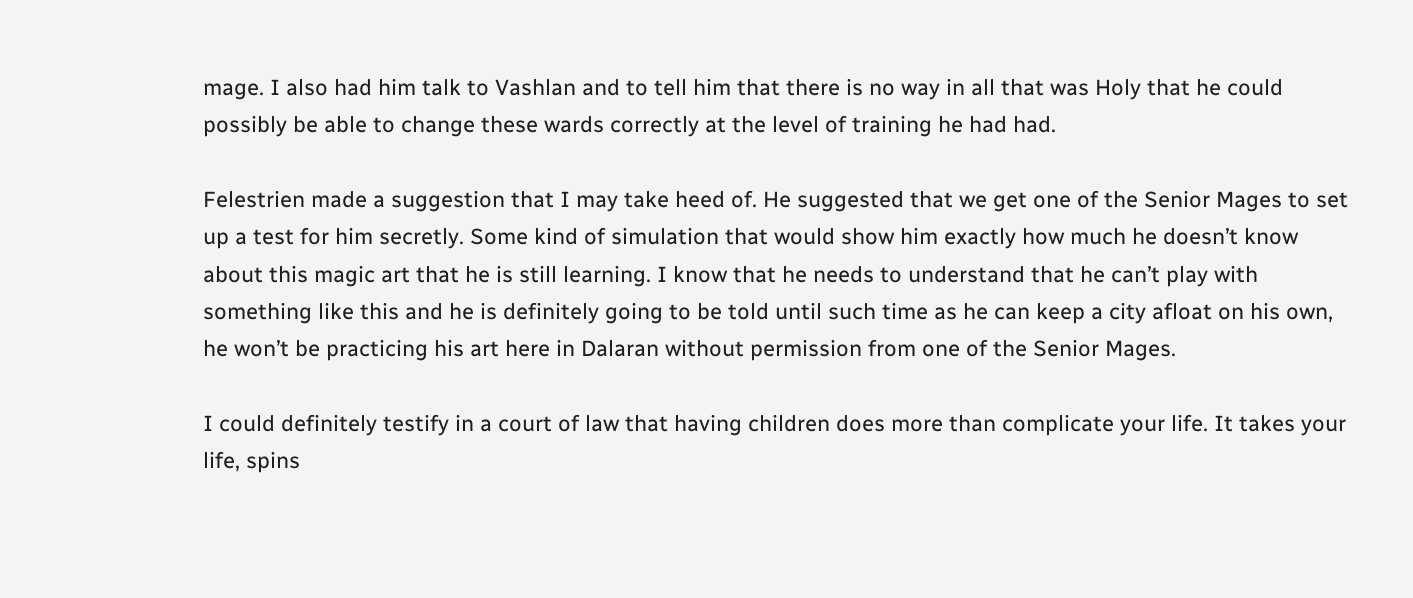mage. I also had him talk to Vashlan and to tell him that there is no way in all that was Holy that he could possibly be able to change these wards correctly at the level of training he had had.

Felestrien made a suggestion that I may take heed of. He suggested that we get one of the Senior Mages to set up a test for him secretly. Some kind of simulation that would show him exactly how much he doesn’t know about this magic art that he is still learning. I know that he needs to understand that he can’t play with something like this and he is definitely going to be told until such time as he can keep a city afloat on his own, he won’t be practicing his art here in Dalaran without permission from one of the Senior Mages.

I could definitely testify in a court of law that having children does more than complicate your life. It takes your life, spins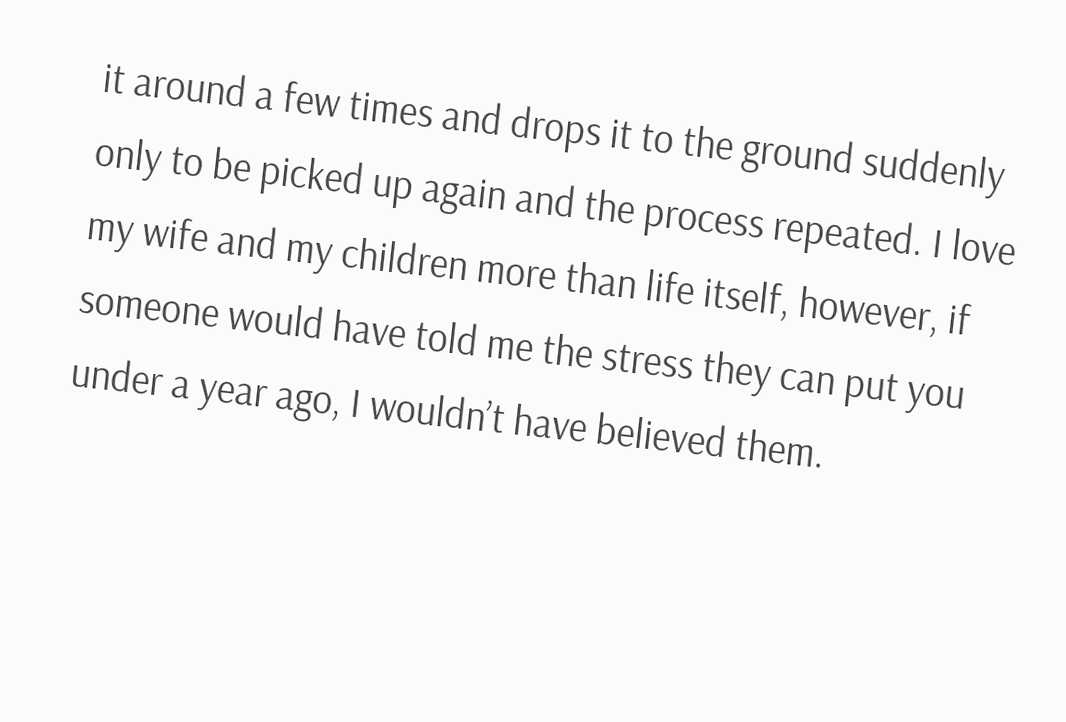it around a few times and drops it to the ground suddenly only to be picked up again and the process repeated. I love my wife and my children more than life itself, however, if someone would have told me the stress they can put you under a year ago, I wouldn’t have believed them.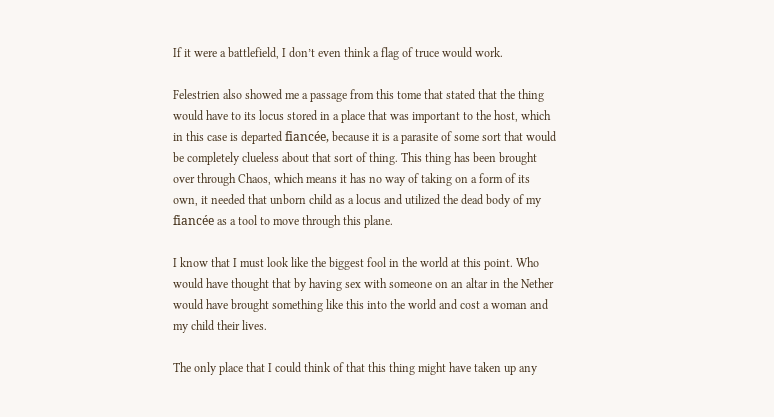If it were a battlefield, I don’t even think a flag of truce would work.

Felestrien also showed me a passage from this tome that stated that the thing would have to its locus stored in a place that was important to the host, which in this case is departed fiancée, because it is a parasite of some sort that would be completely clueless about that sort of thing. This thing has been brought over through Chaos, which means it has no way of taking on a form of its own, it needed that unborn child as a locus and utilized the dead body of my fiancée as a tool to move through this plane.

I know that I must look like the biggest fool in the world at this point. Who would have thought that by having sex with someone on an altar in the Nether would have brought something like this into the world and cost a woman and my child their lives.

The only place that I could think of that this thing might have taken up any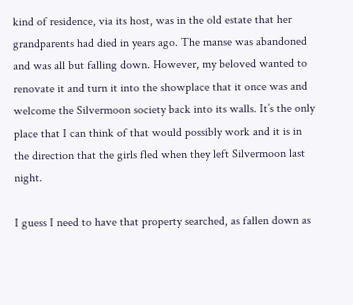kind of residence, via its host, was in the old estate that her grandparents had died in years ago. The manse was abandoned and was all but falling down. However, my beloved wanted to renovate it and turn it into the showplace that it once was and welcome the Silvermoon society back into its walls. It’s the only place that I can think of that would possibly work and it is in the direction that the girls fled when they left Silvermoon last night.

I guess I need to have that property searched, as fallen down as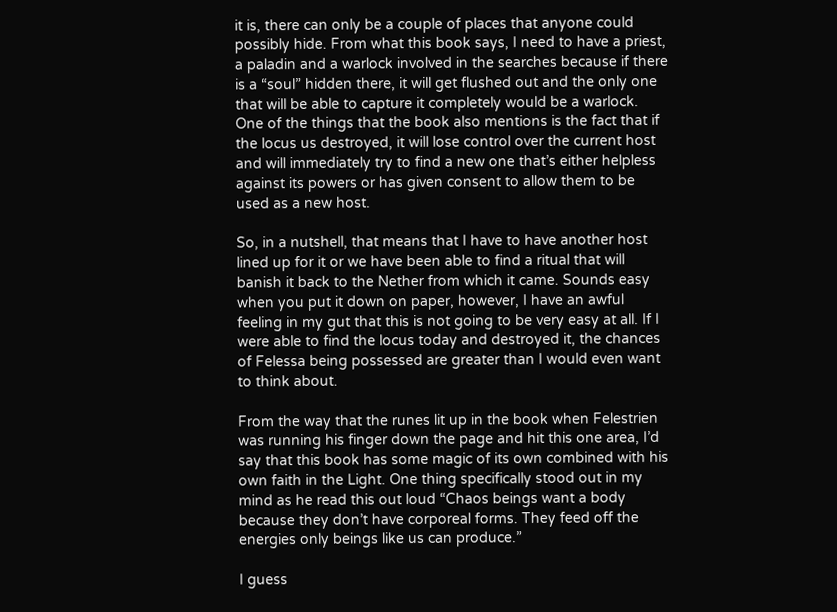it is, there can only be a couple of places that anyone could possibly hide. From what this book says, I need to have a priest, a paladin and a warlock involved in the searches because if there is a “soul” hidden there, it will get flushed out and the only one that will be able to capture it completely would be a warlock. One of the things that the book also mentions is the fact that if the locus us destroyed, it will lose control over the current host and will immediately try to find a new one that’s either helpless against its powers or has given consent to allow them to be used as a new host.

So, in a nutshell, that means that I have to have another host lined up for it or we have been able to find a ritual that will banish it back to the Nether from which it came. Sounds easy when you put it down on paper, however, I have an awful feeling in my gut that this is not going to be very easy at all. If I were able to find the locus today and destroyed it, the chances of Felessa being possessed are greater than I would even want to think about.

From the way that the runes lit up in the book when Felestrien was running his finger down the page and hit this one area, I’d say that this book has some magic of its own combined with his own faith in the Light. One thing specifically stood out in my mind as he read this out loud “Chaos beings want a body because they don’t have corporeal forms. They feed off the energies only beings like us can produce.”

I guess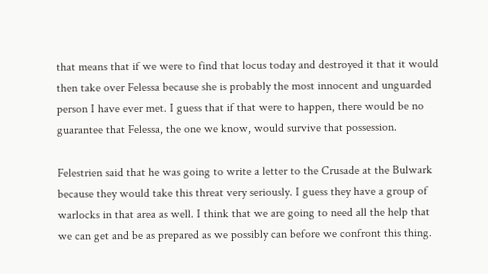that means that if we were to find that locus today and destroyed it that it would then take over Felessa because she is probably the most innocent and unguarded person I have ever met. I guess that if that were to happen, there would be no guarantee that Felessa, the one we know, would survive that possession.

Felestrien said that he was going to write a letter to the Crusade at the Bulwark because they would take this threat very seriously. I guess they have a group of warlocks in that area as well. I think that we are going to need all the help that we can get and be as prepared as we possibly can before we confront this thing.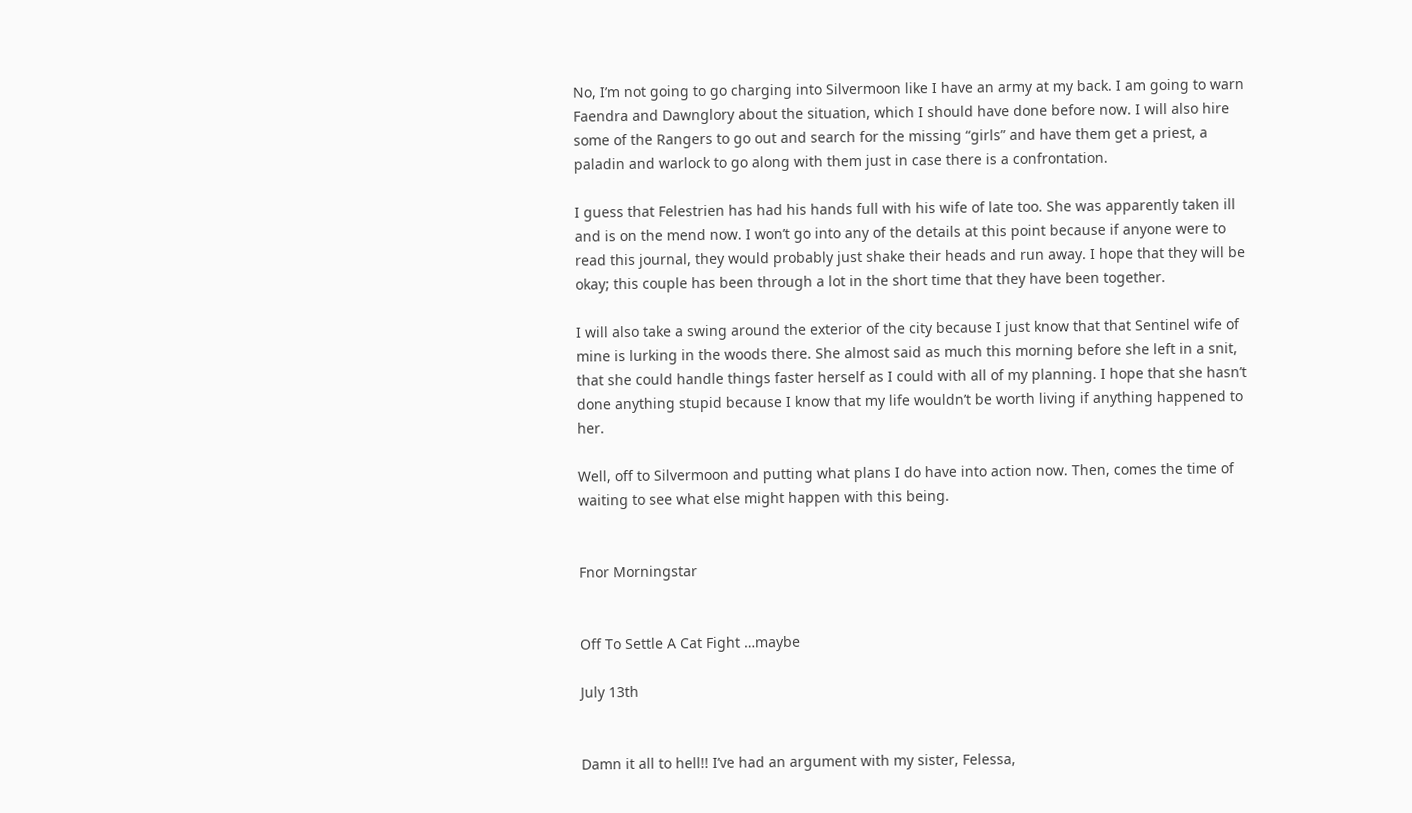No, I’m not going to go charging into Silvermoon like I have an army at my back. I am going to warn Faendra and Dawnglory about the situation, which I should have done before now. I will also hire some of the Rangers to go out and search for the missing “girls” and have them get a priest, a paladin and warlock to go along with them just in case there is a confrontation.

I guess that Felestrien has had his hands full with his wife of late too. She was apparently taken ill and is on the mend now. I won’t go into any of the details at this point because if anyone were to read this journal, they would probably just shake their heads and run away. I hope that they will be okay; this couple has been through a lot in the short time that they have been together.

I will also take a swing around the exterior of the city because I just know that that Sentinel wife of mine is lurking in the woods there. She almost said as much this morning before she left in a snit, that she could handle things faster herself as I could with all of my planning. I hope that she hasn’t done anything stupid because I know that my life wouldn’t be worth living if anything happened to her.

Well, off to Silvermoon and putting what plans I do have into action now. Then, comes the time of waiting to see what else might happen with this being.


Fnor Morningstar


Off To Settle A Cat Fight …maybe

July 13th


Damn it all to hell!! I’ve had an argument with my sister, Felessa,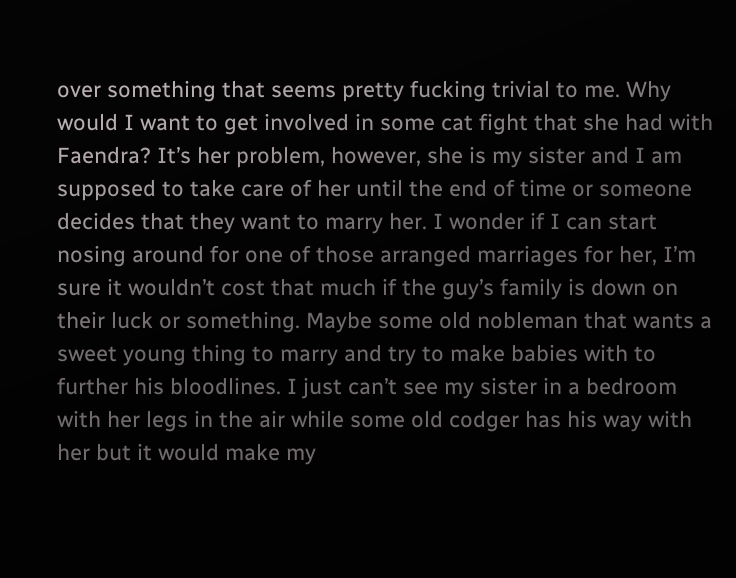over something that seems pretty fucking trivial to me. Why would I want to get involved in some cat fight that she had with Faendra? It’s her problem, however, she is my sister and I am supposed to take care of her until the end of time or someone decides that they want to marry her. I wonder if I can start nosing around for one of those arranged marriages for her, I’m sure it wouldn’t cost that much if the guy’s family is down on their luck or something. Maybe some old nobleman that wants a sweet young thing to marry and try to make babies with to further his bloodlines. I just can’t see my sister in a bedroom with her legs in the air while some old codger has his way with her but it would make my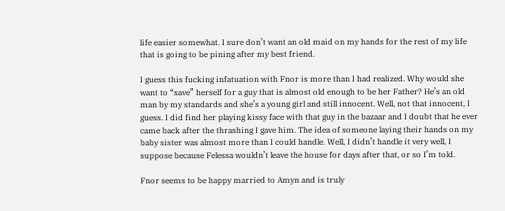life easier somewhat. I sure don’t want an old maid on my hands for the rest of my life that is going to be pining after my best friend.

I guess this fucking infatuation with Fnor is more than I had realized. Why would she want to “save” herself for a guy that is almost old enough to be her Father? He’s an old man by my standards and she’s a young girl and still innocent. Well, not that innocent, I guess. I did find her playing kissy face with that guy in the bazaar and I doubt that he ever came back after the thrashing I gave him. The idea of someone laying their hands on my baby sister was almost more than I could handle. Well, I didn’t handle it very well, I suppose because Felessa wouldn’t leave the house for days after that, or so I’m told.

Fnor seems to be happy married to Amyn and is truly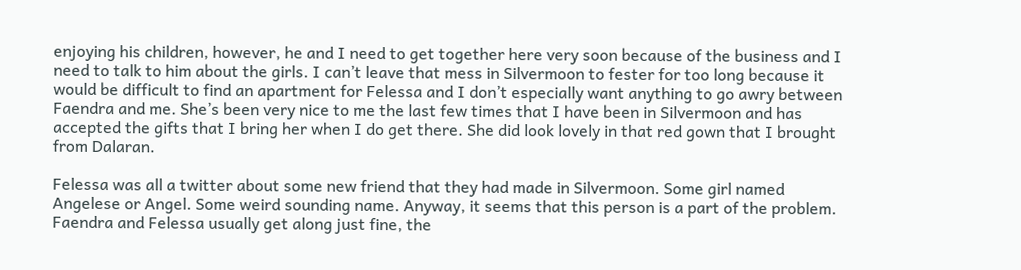enjoying his children, however, he and I need to get together here very soon because of the business and I need to talk to him about the girls. I can’t leave that mess in Silvermoon to fester for too long because it would be difficult to find an apartment for Felessa and I don’t especially want anything to go awry between Faendra and me. She’s been very nice to me the last few times that I have been in Silvermoon and has accepted the gifts that I bring her when I do get there. She did look lovely in that red gown that I brought from Dalaran.

Felessa was all a twitter about some new friend that they had made in Silvermoon. Some girl named Angelese or Angel. Some weird sounding name. Anyway, it seems that this person is a part of the problem. Faendra and Felessa usually get along just fine, the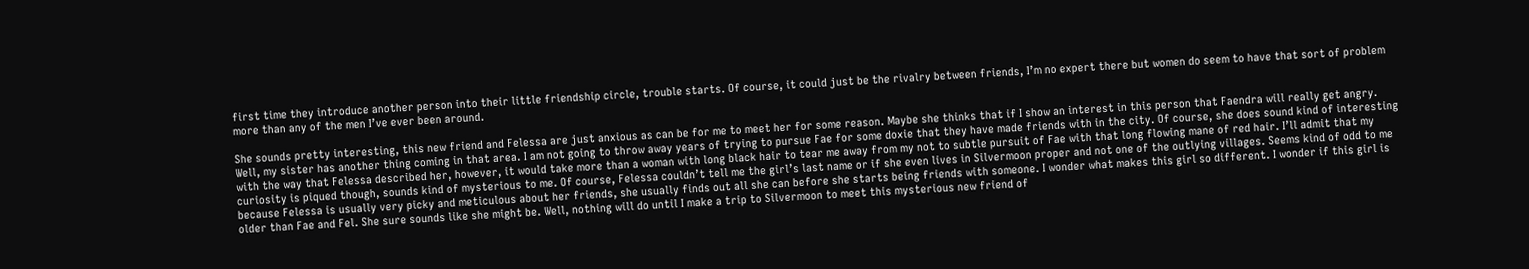first time they introduce another person into their little friendship circle, trouble starts. Of course, it could just be the rivalry between friends, I’m no expert there but women do seem to have that sort of problem more than any of the men I’ve ever been around.

She sounds pretty interesting, this new friend and Felessa are just anxious as can be for me to meet her for some reason. Maybe she thinks that if I show an interest in this person that Faendra will really get angry. Well, my sister has another thing coming in that area. I am not going to throw away years of trying to pursue Fae for some doxie that they have made friends with in the city. Of course, she does sound kind of interesting with the way that Felessa described her, however, it would take more than a woman with long black hair to tear me away from my not to subtle pursuit of Fae with that long flowing mane of red hair. I’ll admit that my curiosity is piqued though, sounds kind of mysterious to me. Of course, Felessa couldn’t tell me the girl’s last name or if she even lives in Silvermoon proper and not one of the outlying villages. Seems kind of odd to me because Felessa is usually very picky and meticulous about her friends, she usually finds out all she can before she starts being friends with someone. I wonder what makes this girl so different. I wonder if this girl is older than Fae and Fel. She sure sounds like she might be. Well, nothing will do until I make a trip to Silvermoon to meet this mysterious new friend of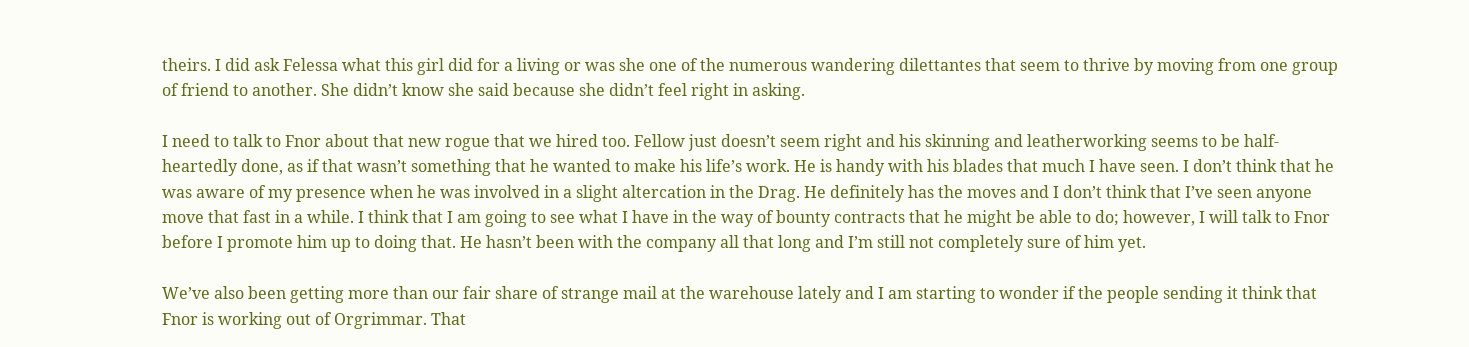theirs. I did ask Felessa what this girl did for a living or was she one of the numerous wandering dilettantes that seem to thrive by moving from one group of friend to another. She didn’t know she said because she didn’t feel right in asking.

I need to talk to Fnor about that new rogue that we hired too. Fellow just doesn’t seem right and his skinning and leatherworking seems to be half-heartedly done, as if that wasn’t something that he wanted to make his life’s work. He is handy with his blades that much I have seen. I don’t think that he was aware of my presence when he was involved in a slight altercation in the Drag. He definitely has the moves and I don’t think that I’ve seen anyone move that fast in a while. I think that I am going to see what I have in the way of bounty contracts that he might be able to do; however, I will talk to Fnor before I promote him up to doing that. He hasn’t been with the company all that long and I’m still not completely sure of him yet.

We’ve also been getting more than our fair share of strange mail at the warehouse lately and I am starting to wonder if the people sending it think that Fnor is working out of Orgrimmar. That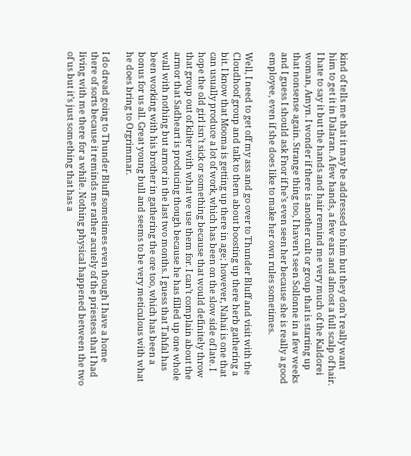kind of tells me that it may be addressed to him but they don’t really want him to get it in Dalaran. A few hands, a few ears and almost a full scalp of hair. I hate to say it but the hands and hair remind me very much of the Kaldorei woman, Amyn. I wonder if there is another cult or group that is starting up that nonsense again. Strange thing too, I haven’t seen Sollonne in a few weeks and I guess I should ask Fnor if he’s even seen her because she is really a good employee, even if she does like to make her own rules sometimes.

Well, I need to get off my ass and go over to Thunder Bluff and visit with the Cloudhoof group and talk to them about boosting up there herb gathering a bit. I know that Mooma is getting up there in age; however, Nahai is one that can usually produce a lot of work, which has been on the slow side of late. I hope the old girl isn’t sick or something because that would definitely throw that group out of kilter with what we use them for. I can’t complain about the armor that Sadheart is producing though because he has filled up one whole wall with nothing but armor in the last two months. I guess that Tahfal has been working with his brother in gathering the ore too, which has been a bonus for us all. Great young bull and seems to be very meticulous with what he does bring to Orgrimmar.

I do dread going to Thunder Bluff sometimes even though I have a home there of sorts because it reminds me rather acutely of the priestess that I had living with me there for a while. Nothing physical happened between the two of us but it’s just something that has a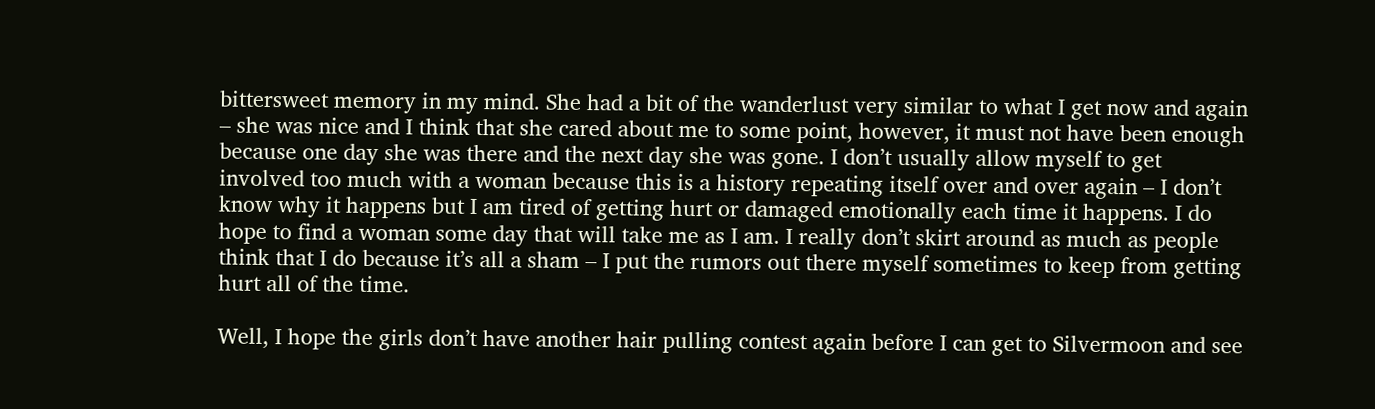bittersweet memory in my mind. She had a bit of the wanderlust very similar to what I get now and again – she was nice and I think that she cared about me to some point, however, it must not have been enough because one day she was there and the next day she was gone. I don’t usually allow myself to get involved too much with a woman because this is a history repeating itself over and over again – I don’t know why it happens but I am tired of getting hurt or damaged emotionally each time it happens. I do hope to find a woman some day that will take me as I am. I really don’t skirt around as much as people think that I do because it’s all a sham – I put the rumors out there myself sometimes to keep from getting hurt all of the time.

Well, I hope the girls don’t have another hair pulling contest again before I can get to Silvermoon and see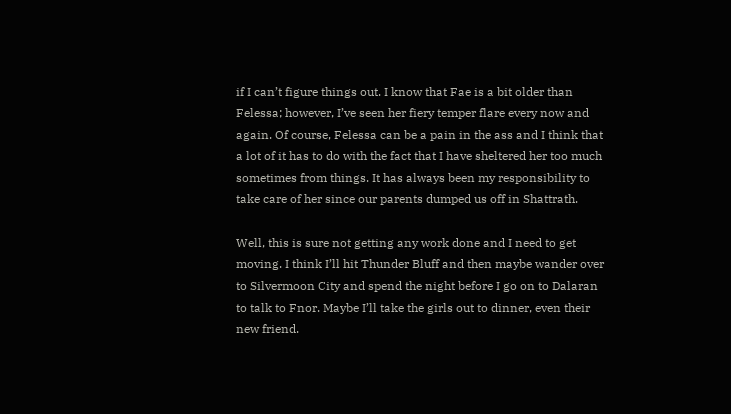if I can’t figure things out. I know that Fae is a bit older than Felessa; however, I’ve seen her fiery temper flare every now and again. Of course, Felessa can be a pain in the ass and I think that a lot of it has to do with the fact that I have sheltered her too much sometimes from things. It has always been my responsibility to take care of her since our parents dumped us off in Shattrath.

Well, this is sure not getting any work done and I need to get moving. I think I’ll hit Thunder Bluff and then maybe wander over to Silvermoon City and spend the night before I go on to Dalaran to talk to Fnor. Maybe I’ll take the girls out to dinner, even their new friend.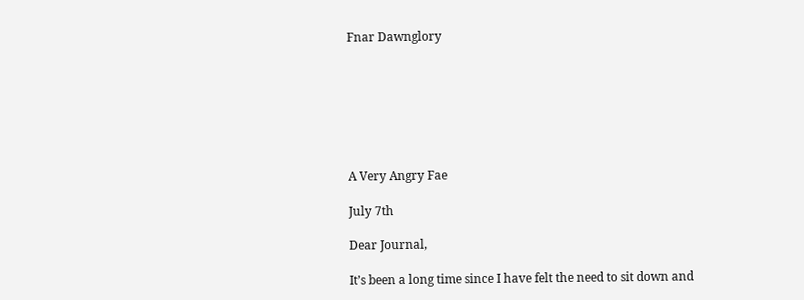Fnar Dawnglory







A Very Angry Fae

July 7th

Dear Journal,

It’s been a long time since I have felt the need to sit down and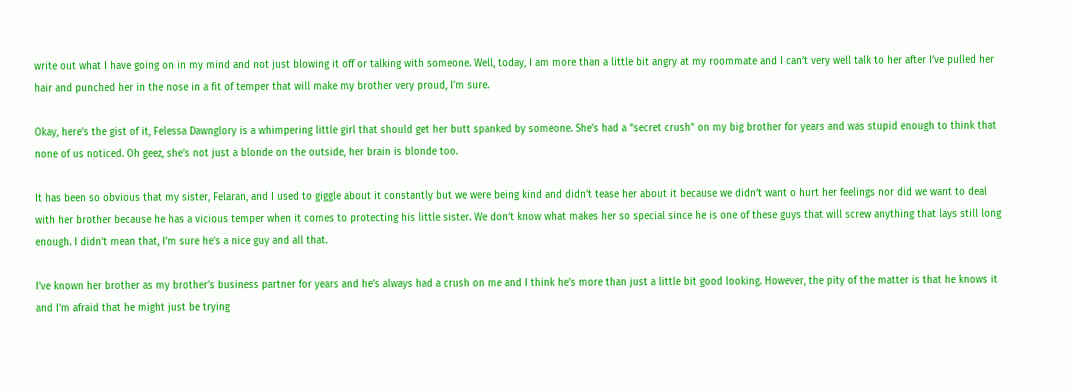write out what I have going on in my mind and not just blowing it off or talking with someone. Well, today, I am more than a little bit angry at my roommate and I can’t very well talk to her after I’ve pulled her hair and punched her in the nose in a fit of temper that will make my brother very proud, I’m sure.

Okay, here’s the gist of it, Felessa Dawnglory is a whimpering little girl that should get her butt spanked by someone. She’s had a “secret crush” on my big brother for years and was stupid enough to think that none of us noticed. Oh geez, she’s not just a blonde on the outside, her brain is blonde too.

It has been so obvious that my sister, Felaran, and I used to giggle about it constantly but we were being kind and didn’t tease her about it because we didn’t want o hurt her feelings nor did we want to deal with her brother because he has a vicious temper when it comes to protecting his little sister. We don’t know what makes her so special since he is one of these guys that will screw anything that lays still long enough. I didn’t mean that, I’m sure he’s a nice guy and all that.

I’ve known her brother as my brother’s business partner for years and he’s always had a crush on me and I think he’s more than just a little bit good looking. However, the pity of the matter is that he knows it and I’m afraid that he might just be trying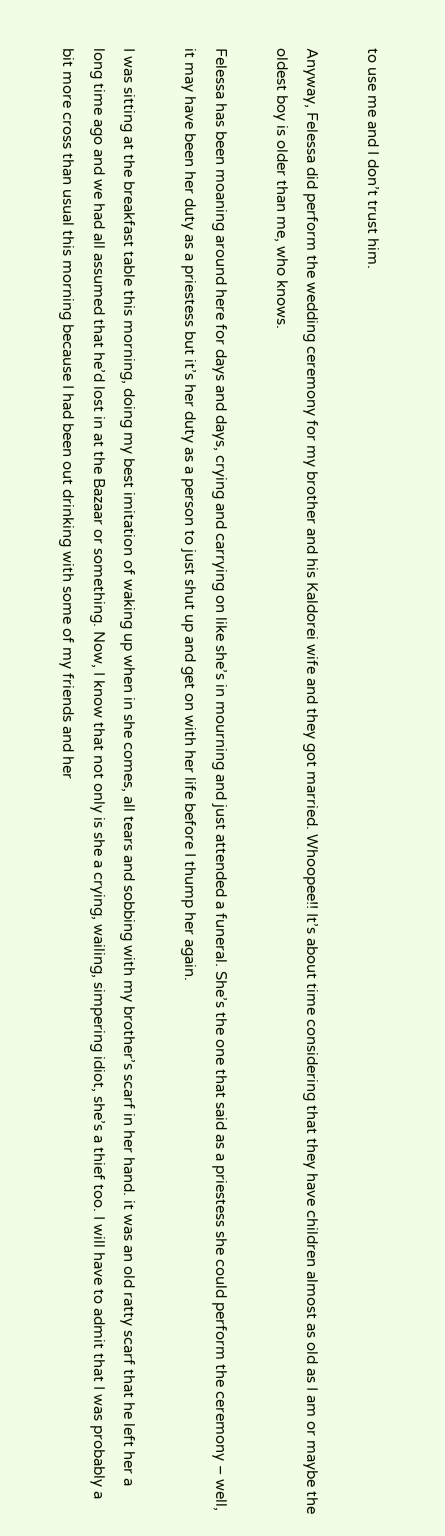to use me and I don’t trust him.

Anyway, Felessa did perform the wedding ceremony for my brother and his Kaldorei wife and they got married. Whoopee!! It’s about time considering that they have children almost as old as I am or maybe the oldest boy is older than me, who knows.

Felessa has been moaning around here for days and days, crying and carrying on like she’s in mourning and just attended a funeral. She’s the one that said as a priestess she could perform the ceremony – well, it may have been her duty as a priestess but it’s her duty as a person to just shut up and get on with her life before I thump her again.

I was sitting at the breakfast table this morning, doing my best imitation of waking up when in she comes, all tears and sobbing with my brother’s scarf in her hand. it was an old ratty scarf that he left her a long time ago and we had all assumed that he’d lost in at the Bazaar or something. Now, I know that not only is she a crying, wailing, simpering idiot, she’s a thief too. I will have to admit that I was probably a bit more cross than usual this morning because I had been out drinking with some of my friends and her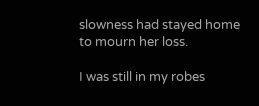slowness had stayed home to mourn her loss.

I was still in my robes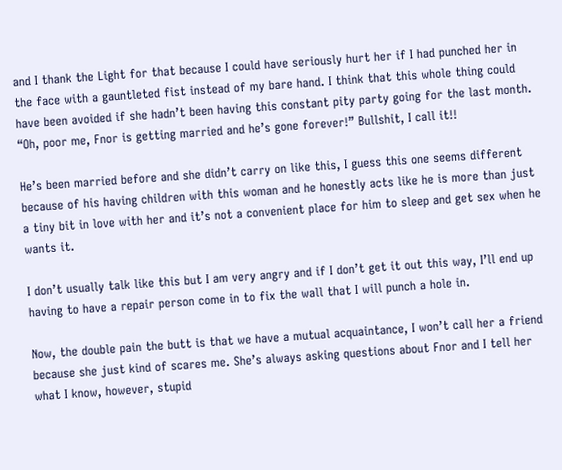and I thank the Light for that because I could have seriously hurt her if I had punched her in the face with a gauntleted fist instead of my bare hand. I think that this whole thing could have been avoided if she hadn’t been having this constant pity party going for the last month. “Oh, poor me, Fnor is getting married and he’s gone forever!” Bullshit, I call it!!

He’s been married before and she didn’t carry on like this, I guess this one seems different because of his having children with this woman and he honestly acts like he is more than just a tiny bit in love with her and it’s not a convenient place for him to sleep and get sex when he wants it.

I don’t usually talk like this but I am very angry and if I don’t get it out this way, I’ll end up having to have a repair person come in to fix the wall that I will punch a hole in.

Now, the double pain the butt is that we have a mutual acquaintance, I won’t call her a friend because she just kind of scares me. She’s always asking questions about Fnor and I tell her what I know, however, stupid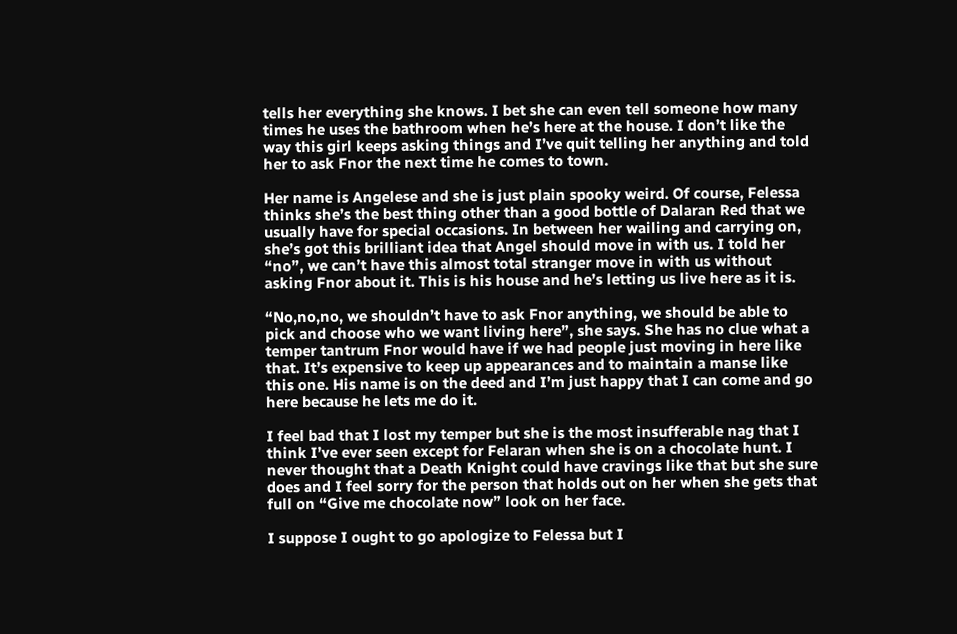tells her everything she knows. I bet she can even tell someone how many times he uses the bathroom when he’s here at the house. I don’t like the way this girl keeps asking things and I’ve quit telling her anything and told her to ask Fnor the next time he comes to town.

Her name is Angelese and she is just plain spooky weird. Of course, Felessa thinks she’s the best thing other than a good bottle of Dalaran Red that we usually have for special occasions. In between her wailing and carrying on, she’s got this brilliant idea that Angel should move in with us. I told her “no”, we can’t have this almost total stranger move in with us without asking Fnor about it. This is his house and he’s letting us live here as it is.

“No,no,no, we shouldn’t have to ask Fnor anything, we should be able to pick and choose who we want living here”, she says. She has no clue what a temper tantrum Fnor would have if we had people just moving in here like that. It’s expensive to keep up appearances and to maintain a manse like this one. His name is on the deed and I’m just happy that I can come and go here because he lets me do it.

I feel bad that I lost my temper but she is the most insufferable nag that I think I’ve ever seen except for Felaran when she is on a chocolate hunt. I never thought that a Death Knight could have cravings like that but she sure does and I feel sorry for the person that holds out on her when she gets that full on “Give me chocolate now” look on her face.

I suppose I ought to go apologize to Felessa but I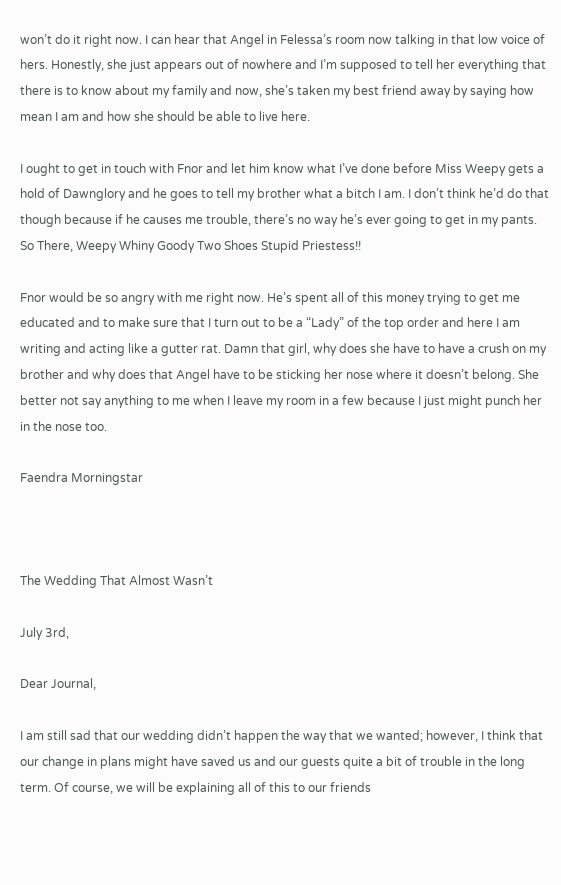won’t do it right now. I can hear that Angel in Felessa’s room now talking in that low voice of hers. Honestly, she just appears out of nowhere and I’m supposed to tell her everything that there is to know about my family and now, she’s taken my best friend away by saying how mean I am and how she should be able to live here.

I ought to get in touch with Fnor and let him know what I’ve done before Miss Weepy gets a hold of Dawnglory and he goes to tell my brother what a bitch I am. I don’t think he’d do that though because if he causes me trouble, there’s no way he’s ever going to get in my pants. So There, Weepy Whiny Goody Two Shoes Stupid Priestess!!

Fnor would be so angry with me right now. He’s spent all of this money trying to get me educated and to make sure that I turn out to be a “Lady” of the top order and here I am writing and acting like a gutter rat. Damn that girl, why does she have to have a crush on my brother and why does that Angel have to be sticking her nose where it doesn’t belong. She better not say anything to me when I leave my room in a few because I just might punch her in the nose too.

Faendra Morningstar



The Wedding That Almost Wasn’t

July 3rd,

Dear Journal,

I am still sad that our wedding didn’t happen the way that we wanted; however, I think that our change in plans might have saved us and our guests quite a bit of trouble in the long term. Of course, we will be explaining all of this to our friends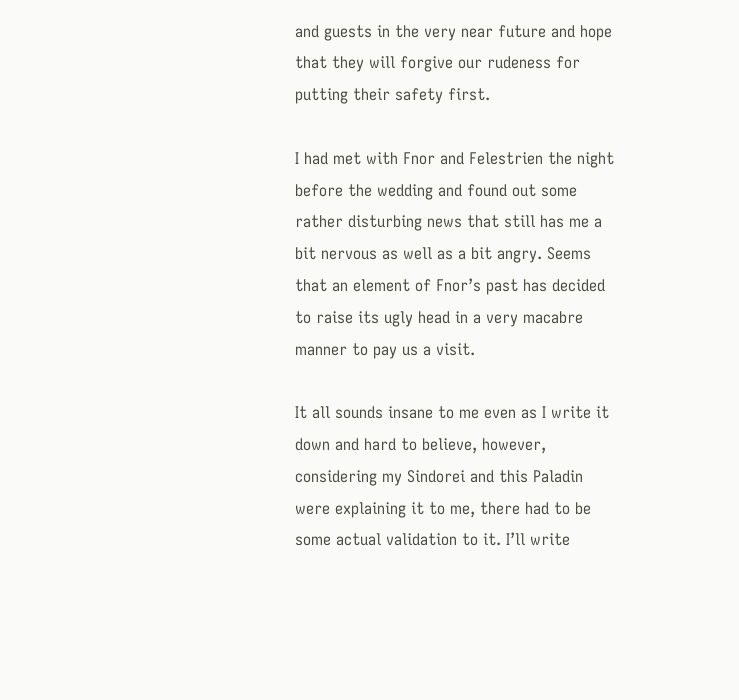and guests in the very near future and hope that they will forgive our rudeness for putting their safety first.

I had met with Fnor and Felestrien the night before the wedding and found out some rather disturbing news that still has me a bit nervous as well as a bit angry. Seems that an element of Fnor’s past has decided to raise its ugly head in a very macabre manner to pay us a visit.

It all sounds insane to me even as I write it down and hard to believe, however, considering my Sindorei and this Paladin were explaining it to me, there had to be some actual validation to it. I’ll write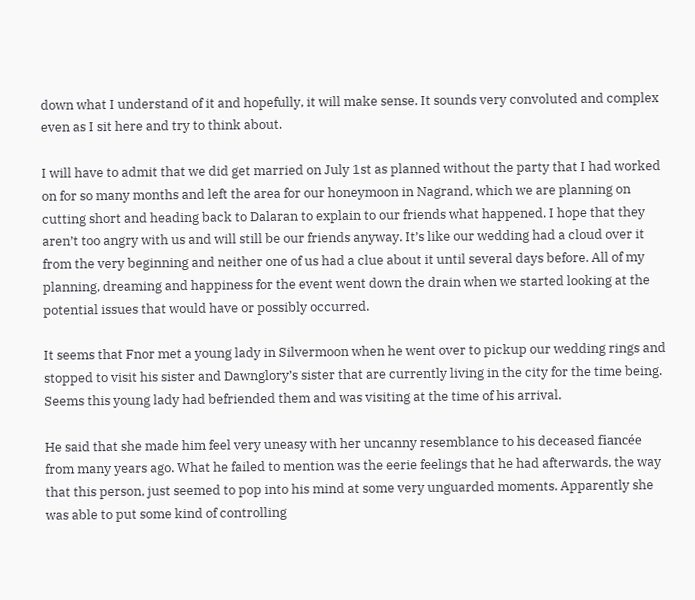down what I understand of it and hopefully, it will make sense. It sounds very convoluted and complex even as I sit here and try to think about.

I will have to admit that we did get married on July 1st as planned without the party that I had worked on for so many months and left the area for our honeymoon in Nagrand, which we are planning on cutting short and heading back to Dalaran to explain to our friends what happened. I hope that they aren’t too angry with us and will still be our friends anyway. It’s like our wedding had a cloud over it from the very beginning and neither one of us had a clue about it until several days before. All of my planning, dreaming and happiness for the event went down the drain when we started looking at the potential issues that would have or possibly occurred.

It seems that Fnor met a young lady in Silvermoon when he went over to pickup our wedding rings and stopped to visit his sister and Dawnglory’s sister that are currently living in the city for the time being. Seems this young lady had befriended them and was visiting at the time of his arrival.

He said that she made him feel very uneasy with her uncanny resemblance to his deceased fiancée from many years ago. What he failed to mention was the eerie feelings that he had afterwards, the way that this person, just seemed to pop into his mind at some very unguarded moments. Apparently she was able to put some kind of controlling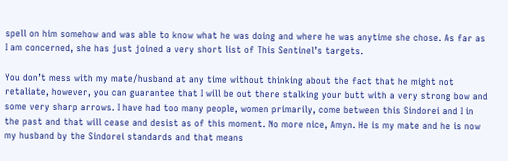spell on him somehow and was able to know what he was doing and where he was anytime she chose. As far as I am concerned, she has just joined a very short list of This Sentinel’s targets.

You don’t mess with my mate/husband at any time without thinking about the fact that he might not retaliate, however, you can guarantee that I will be out there stalking your butt with a very strong bow and some very sharp arrows. I have had too many people, women primarily, come between this Sindorei and I in the past and that will cease and desist as of this moment. No more nice, Amyn. He is my mate and he is now my husband by the Sindorei standards and that means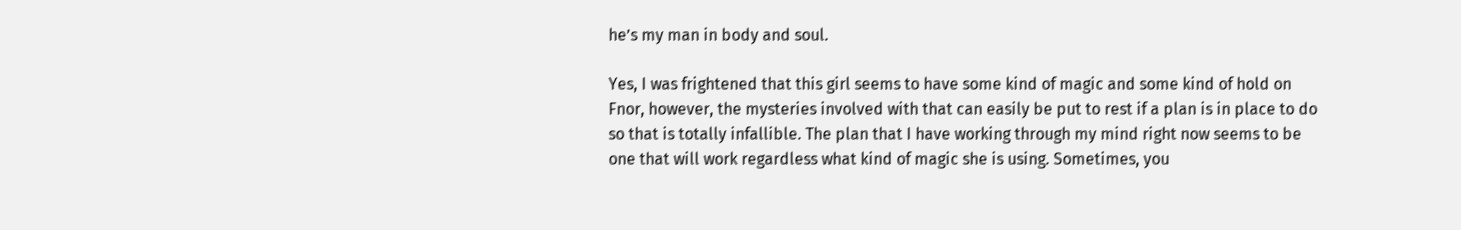he’s my man in body and soul.

Yes, I was frightened that this girl seems to have some kind of magic and some kind of hold on Fnor, however, the mysteries involved with that can easily be put to rest if a plan is in place to do so that is totally infallible. The plan that I have working through my mind right now seems to be one that will work regardless what kind of magic she is using. Sometimes, you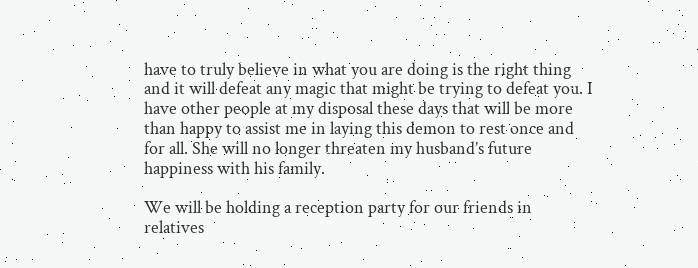have to truly believe in what you are doing is the right thing and it will defeat any magic that might be trying to defeat you. I have other people at my disposal these days that will be more than happy to assist me in laying this demon to rest once and for all. She will no longer threaten my husband’s future happiness with his family.

We will be holding a reception party for our friends in relatives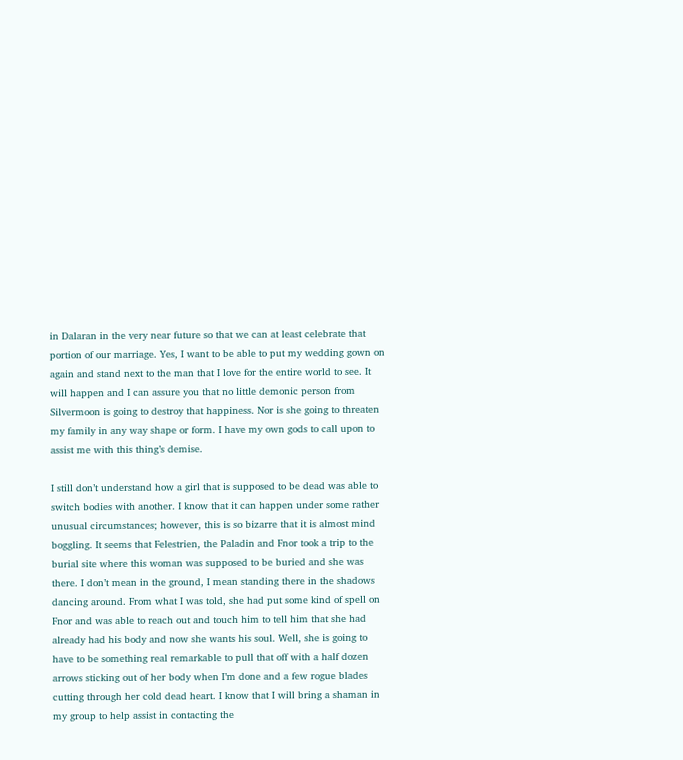in Dalaran in the very near future so that we can at least celebrate that portion of our marriage. Yes, I want to be able to put my wedding gown on again and stand next to the man that I love for the entire world to see. It will happen and I can assure you that no little demonic person from Silvermoon is going to destroy that happiness. Nor is she going to threaten my family in any way shape or form. I have my own gods to call upon to assist me with this thing’s demise.

I still don’t understand how a girl that is supposed to be dead was able to switch bodies with another. I know that it can happen under some rather unusual circumstances; however, this is so bizarre that it is almost mind boggling. It seems that Felestrien, the Paladin and Fnor took a trip to the burial site where this woman was supposed to be buried and she was there. I don’t mean in the ground, I mean standing there in the shadows dancing around. From what I was told, she had put some kind of spell on Fnor and was able to reach out and touch him to tell him that she had already had his body and now she wants his soul. Well, she is going to have to be something real remarkable to pull that off with a half dozen arrows sticking out of her body when I’m done and a few rogue blades cutting through her cold dead heart. I know that I will bring a shaman in my group to help assist in contacting the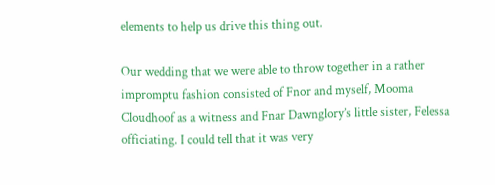elements to help us drive this thing out.

Our wedding that we were able to throw together in a rather impromptu fashion consisted of Fnor and myself, Mooma Cloudhoof as a witness and Fnar Dawnglory’s little sister, Felessa officiating. I could tell that it was very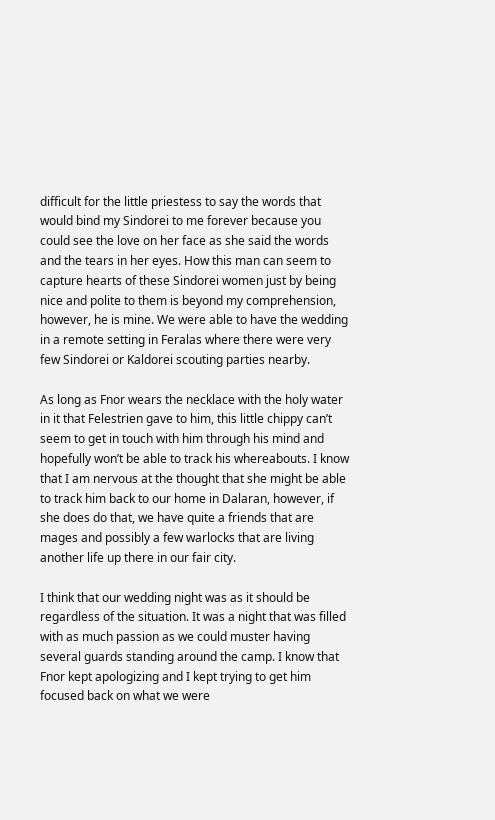difficult for the little priestess to say the words that would bind my Sindorei to me forever because you could see the love on her face as she said the words and the tears in her eyes. How this man can seem to capture hearts of these Sindorei women just by being nice and polite to them is beyond my comprehension, however, he is mine. We were able to have the wedding in a remote setting in Feralas where there were very few Sindorei or Kaldorei scouting parties nearby.

As long as Fnor wears the necklace with the holy water in it that Felestrien gave to him, this little chippy can’t seem to get in touch with him through his mind and hopefully won’t be able to track his whereabouts. I know that I am nervous at the thought that she might be able to track him back to our home in Dalaran, however, if she does do that, we have quite a friends that are mages and possibly a few warlocks that are living another life up there in our fair city.

I think that our wedding night was as it should be regardless of the situation. It was a night that was filled with as much passion as we could muster having several guards standing around the camp. I know that Fnor kept apologizing and I kept trying to get him focused back on what we were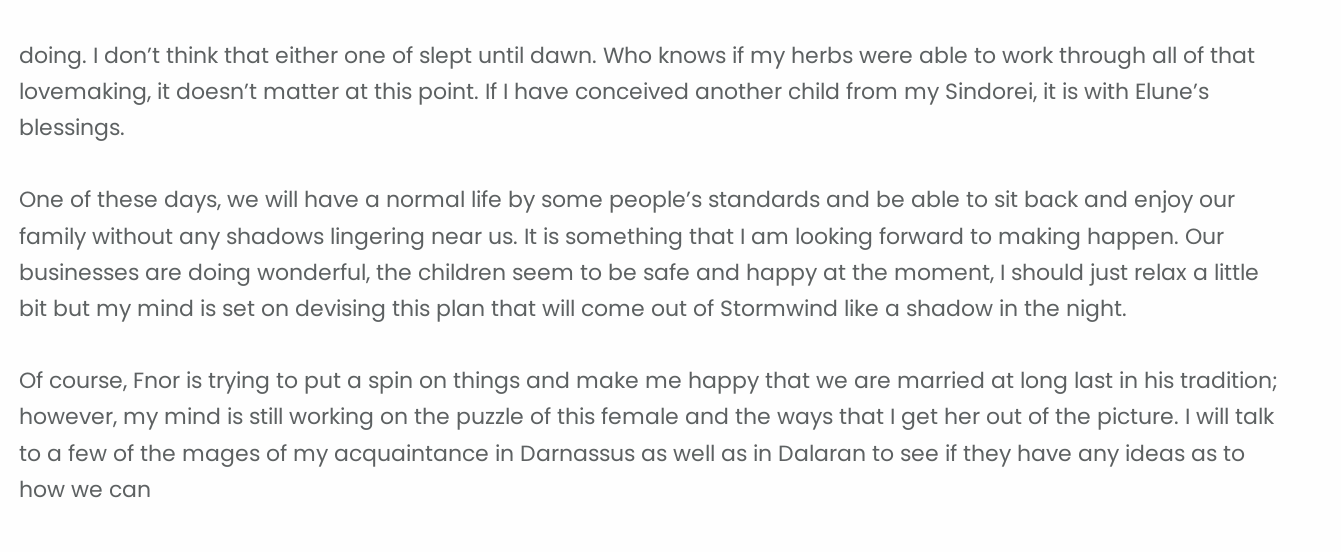doing. I don’t think that either one of slept until dawn. Who knows if my herbs were able to work through all of that lovemaking, it doesn’t matter at this point. If I have conceived another child from my Sindorei, it is with Elune’s blessings.

One of these days, we will have a normal life by some people’s standards and be able to sit back and enjoy our family without any shadows lingering near us. It is something that I am looking forward to making happen. Our businesses are doing wonderful, the children seem to be safe and happy at the moment, I should just relax a little bit but my mind is set on devising this plan that will come out of Stormwind like a shadow in the night.

Of course, Fnor is trying to put a spin on things and make me happy that we are married at long last in his tradition; however, my mind is still working on the puzzle of this female and the ways that I get her out of the picture. I will talk to a few of the mages of my acquaintance in Darnassus as well as in Dalaran to see if they have any ideas as to how we can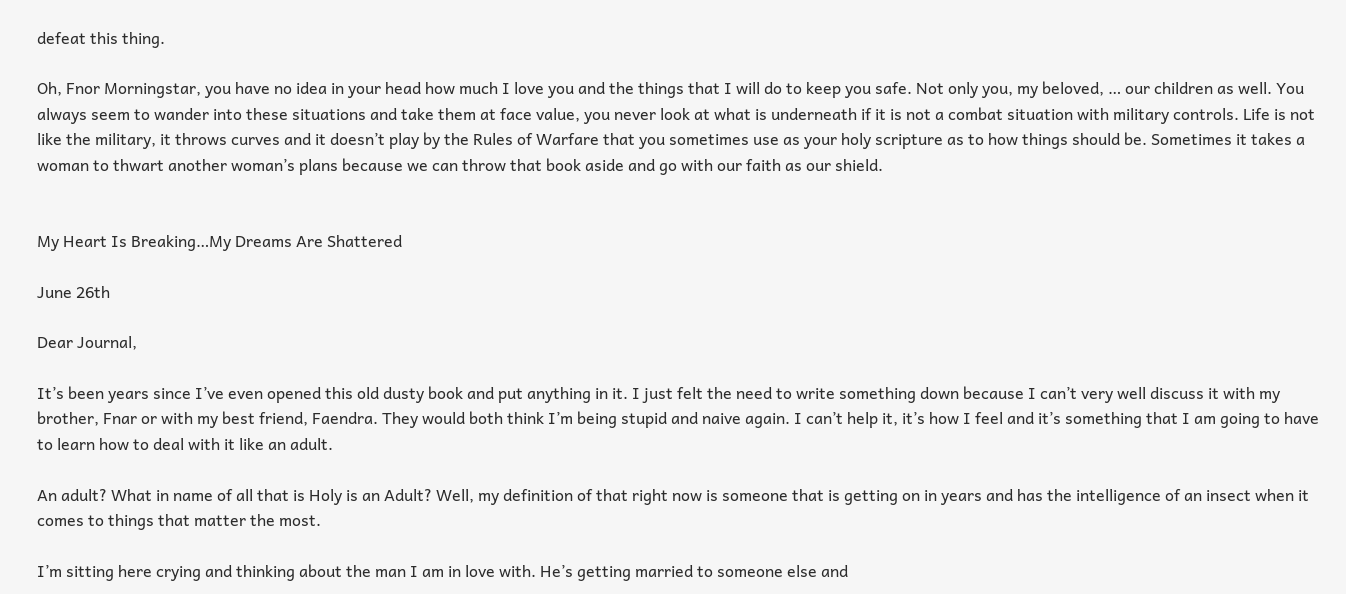defeat this thing.

Oh, Fnor Morningstar, you have no idea in your head how much I love you and the things that I will do to keep you safe. Not only you, my beloved, … our children as well. You always seem to wander into these situations and take them at face value, you never look at what is underneath if it is not a combat situation with military controls. Life is not like the military, it throws curves and it doesn’t play by the Rules of Warfare that you sometimes use as your holy scripture as to how things should be. Sometimes it takes a woman to thwart another woman’s plans because we can throw that book aside and go with our faith as our shield.


My Heart Is Breaking…My Dreams Are Shattered

June 26th

Dear Journal,

It’s been years since I’ve even opened this old dusty book and put anything in it. I just felt the need to write something down because I can’t very well discuss it with my brother, Fnar or with my best friend, Faendra. They would both think I’m being stupid and naive again. I can’t help it, it’s how I feel and it’s something that I am going to have to learn how to deal with it like an adult.

An adult? What in name of all that is Holy is an Adult? Well, my definition of that right now is someone that is getting on in years and has the intelligence of an insect when it comes to things that matter the most.

I’m sitting here crying and thinking about the man I am in love with. He’s getting married to someone else and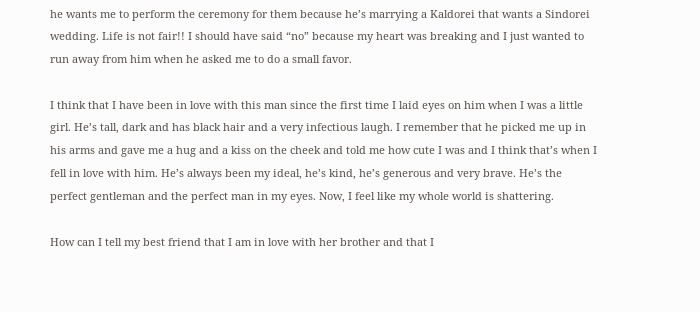he wants me to perform the ceremony for them because he’s marrying a Kaldorei that wants a Sindorei wedding. Life is not fair!! I should have said “no” because my heart was breaking and I just wanted to run away from him when he asked me to do a small favor.

I think that I have been in love with this man since the first time I laid eyes on him when I was a little girl. He’s tall, dark and has black hair and a very infectious laugh. I remember that he picked me up in his arms and gave me a hug and a kiss on the cheek and told me how cute I was and I think that’s when I fell in love with him. He’s always been my ideal, he’s kind, he’s generous and very brave. He’s the perfect gentleman and the perfect man in my eyes. Now, I feel like my whole world is shattering.

How can I tell my best friend that I am in love with her brother and that I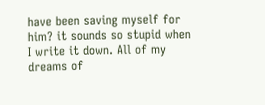have been saving myself for him? it sounds so stupid when I write it down. All of my dreams of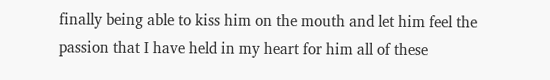finally being able to kiss him on the mouth and let him feel the passion that I have held in my heart for him all of these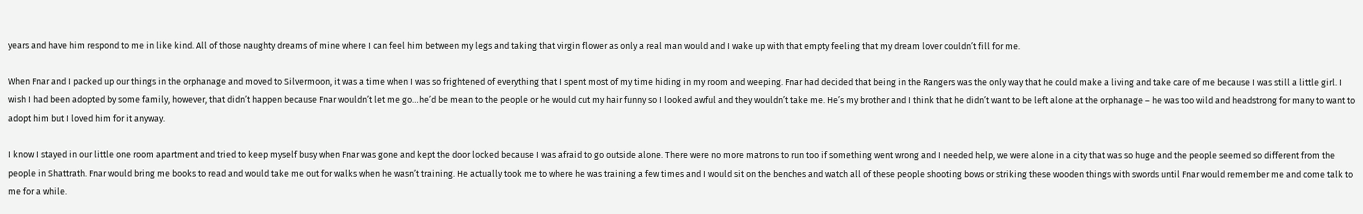years and have him respond to me in like kind. All of those naughty dreams of mine where I can feel him between my legs and taking that virgin flower as only a real man would and I wake up with that empty feeling that my dream lover couldn’t fill for me.

When Fnar and I packed up our things in the orphanage and moved to Silvermoon, it was a time when I was so frightened of everything that I spent most of my time hiding in my room and weeping. Fnar had decided that being in the Rangers was the only way that he could make a living and take care of me because I was still a little girl. I wish I had been adopted by some family, however, that didn’t happen because Fnar wouldn’t let me go…he’d be mean to the people or he would cut my hair funny so I looked awful and they wouldn’t take me. He’s my brother and I think that he didn’t want to be left alone at the orphanage – he was too wild and headstrong for many to want to adopt him but I loved him for it anyway.

I know I stayed in our little one room apartment and tried to keep myself busy when Fnar was gone and kept the door locked because I was afraid to go outside alone. There were no more matrons to run too if something went wrong and I needed help, we were alone in a city that was so huge and the people seemed so different from the people in Shattrath. Fnar would bring me books to read and would take me out for walks when he wasn’t training. He actually took me to where he was training a few times and I would sit on the benches and watch all of these people shooting bows or striking these wooden things with swords until Fnar would remember me and come talk to me for a while.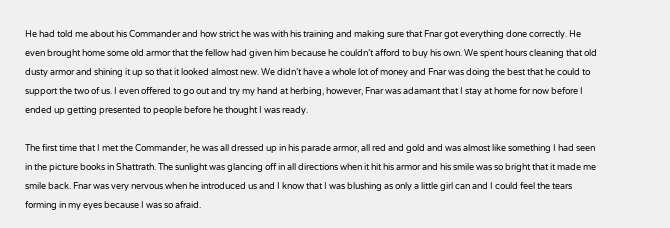He had told me about his Commander and how strict he was with his training and making sure that Fnar got everything done correctly. He even brought home some old armor that the fellow had given him because he couldn’t afford to buy his own. We spent hours cleaning that old dusty armor and shining it up so that it looked almost new. We didn’t have a whole lot of money and Fnar was doing the best that he could to support the two of us. I even offered to go out and try my hand at herbing, however, Fnar was adamant that I stay at home for now before I ended up getting presented to people before he thought I was ready.

The first time that I met the Commander, he was all dressed up in his parade armor, all red and gold and was almost like something I had seen in the picture books in Shattrath. The sunlight was glancing off in all directions when it hit his armor and his smile was so bright that it made me smile back. Fnar was very nervous when he introduced us and I know that I was blushing as only a little girl can and I could feel the tears forming in my eyes because I was so afraid.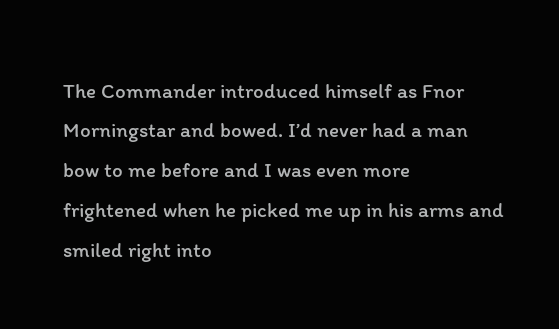The Commander introduced himself as Fnor Morningstar and bowed. I’d never had a man bow to me before and I was even more frightened when he picked me up in his arms and smiled right into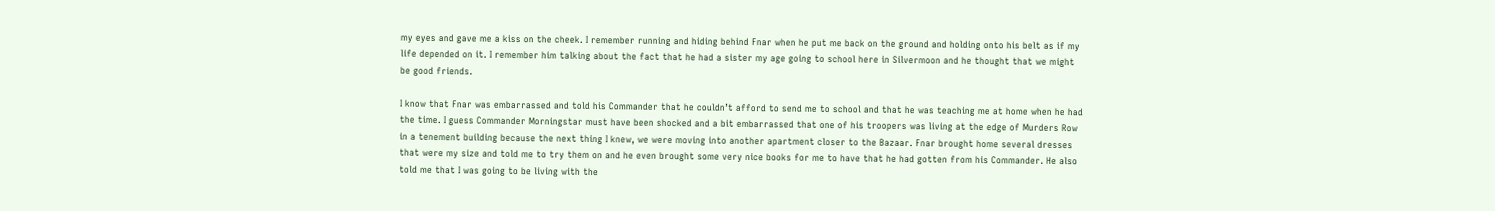my eyes and gave me a kiss on the cheek. I remember running and hiding behind Fnar when he put me back on the ground and holding onto his belt as if my life depended on it. I remember him talking about the fact that he had a sister my age going to school here in Silvermoon and he thought that we might be good friends.

I know that Fnar was embarrassed and told his Commander that he couldn’t afford to send me to school and that he was teaching me at home when he had the time. I guess Commander Morningstar must have been shocked and a bit embarrassed that one of his troopers was living at the edge of Murders Row in a tenement building because the next thing I knew, we were moving into another apartment closer to the Bazaar. Fnar brought home several dresses that were my size and told me to try them on and he even brought some very nice books for me to have that he had gotten from his Commander. He also told me that I was going to be living with the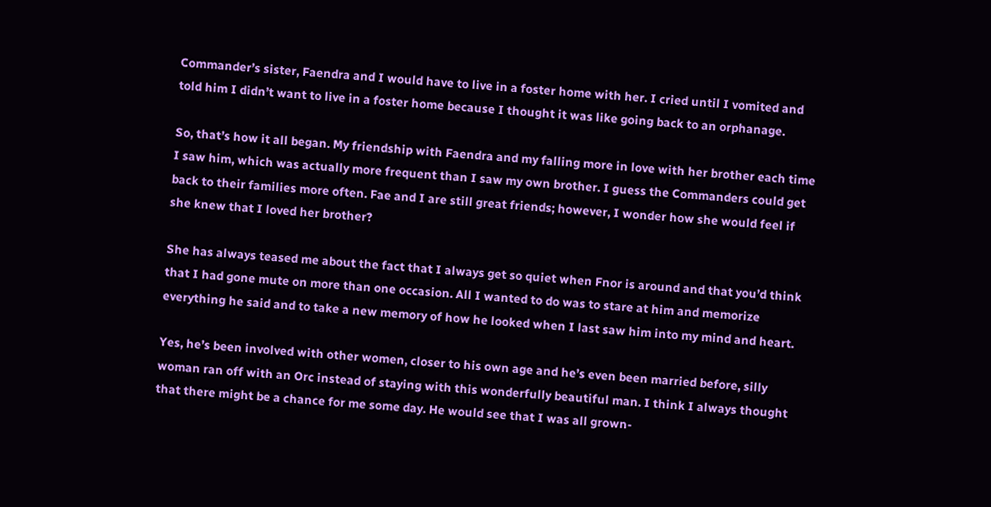Commander’s sister, Faendra and I would have to live in a foster home with her. I cried until I vomited and told him I didn’t want to live in a foster home because I thought it was like going back to an orphanage.

So, that’s how it all began. My friendship with Faendra and my falling more in love with her brother each time I saw him, which was actually more frequent than I saw my own brother. I guess the Commanders could get back to their families more often. Fae and I are still great friends; however, I wonder how she would feel if she knew that I loved her brother?

She has always teased me about the fact that I always get so quiet when Fnor is around and that you’d think that I had gone mute on more than one occasion. All I wanted to do was to stare at him and memorize everything he said and to take a new memory of how he looked when I last saw him into my mind and heart.

Yes, he’s been involved with other women, closer to his own age and he’s even been married before, silly woman ran off with an Orc instead of staying with this wonderfully beautiful man. I think I always thought that there might be a chance for me some day. He would see that I was all grown-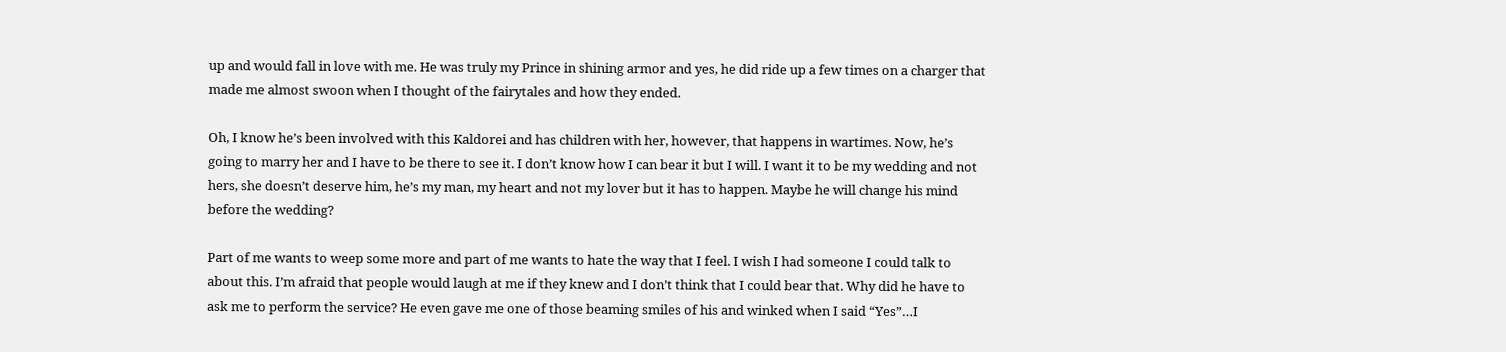up and would fall in love with me. He was truly my Prince in shining armor and yes, he did ride up a few times on a charger that made me almost swoon when I thought of the fairytales and how they ended.

Oh, I know he’s been involved with this Kaldorei and has children with her, however, that happens in wartimes. Now, he’s going to marry her and I have to be there to see it. I don’t know how I can bear it but I will. I want it to be my wedding and not hers, she doesn’t deserve him, he’s my man, my heart and not my lover but it has to happen. Maybe he will change his mind before the wedding?

Part of me wants to weep some more and part of me wants to hate the way that I feel. I wish I had someone I could talk to about this. I’m afraid that people would laugh at me if they knew and I don’t think that I could bear that. Why did he have to ask me to perform the service? He even gave me one of those beaming smiles of his and winked when I said “Yes”…I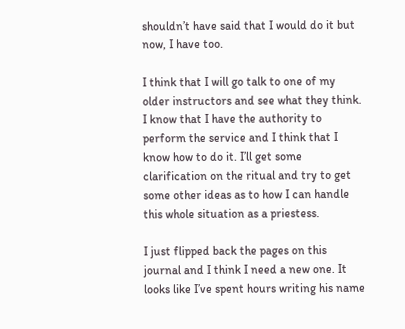shouldn’t have said that I would do it but now, I have too.

I think that I will go talk to one of my older instructors and see what they think. I know that I have the authority to perform the service and I think that I know how to do it. I’ll get some clarification on the ritual and try to get some other ideas as to how I can handle this whole situation as a priestess.

I just flipped back the pages on this journal and I think I need a new one. It looks like I’ve spent hours writing his name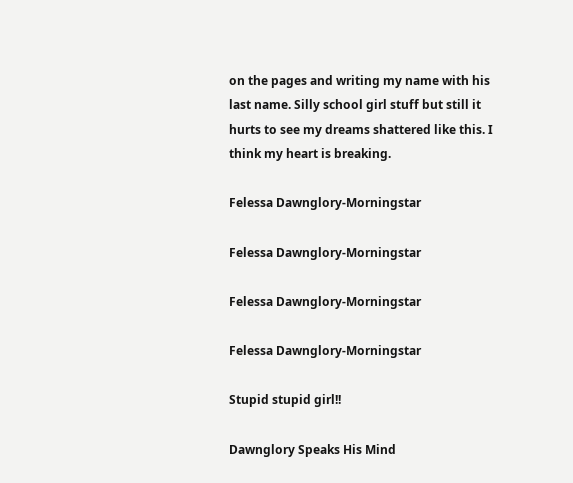on the pages and writing my name with his last name. Silly school girl stuff but still it hurts to see my dreams shattered like this. I think my heart is breaking.

Felessa Dawnglory-Morningstar

Felessa Dawnglory-Morningstar

Felessa Dawnglory-Morningstar

Felessa Dawnglory-Morningstar

Stupid stupid girl!!

Dawnglory Speaks His Mind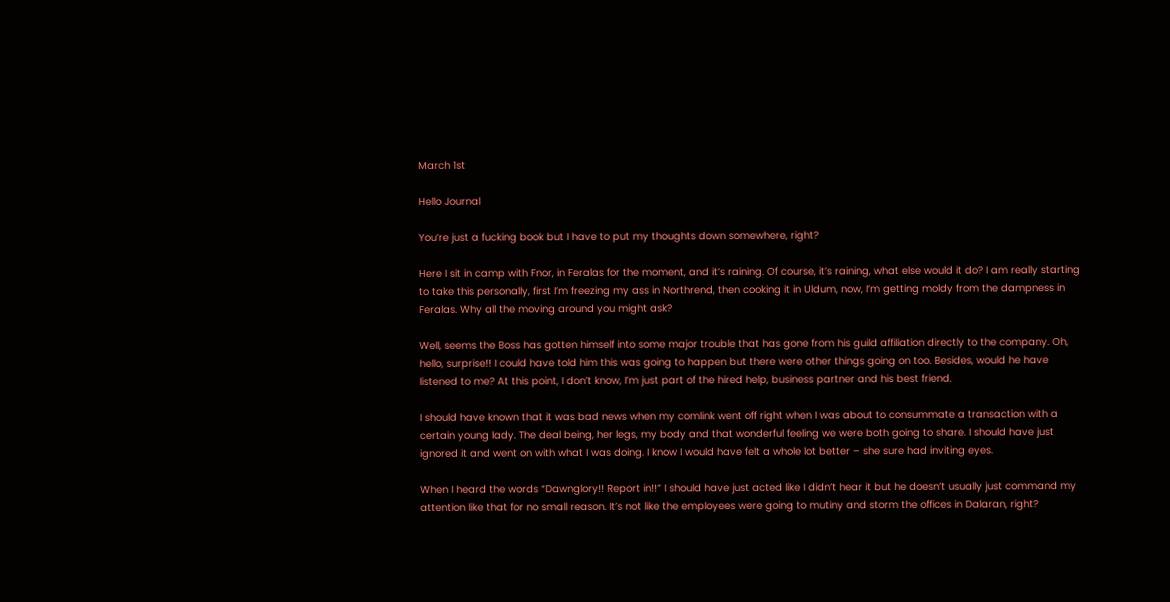March 1st

Hello Journal

You’re just a fucking book but I have to put my thoughts down somewhere, right?

Here I sit in camp with Fnor, in Feralas for the moment, and it’s raining. Of course, it’s raining, what else would it do? I am really starting to take this personally, first I’m freezing my ass in Northrend, then cooking it in Uldum, now, I’m getting moldy from the dampness in Feralas. Why all the moving around you might ask?

Well, seems the Boss has gotten himself into some major trouble that has gone from his guild affiliation directly to the company. Oh, hello, surprise!! I could have told him this was going to happen but there were other things going on too. Besides, would he have listened to me? At this point, I don’t know, I’m just part of the hired help, business partner and his best friend.

I should have known that it was bad news when my comlink went off right when I was about to consummate a transaction with a certain young lady. The deal being, her legs, my body and that wonderful feeling we were both going to share. I should have just ignored it and went on with what I was doing. I know I would have felt a whole lot better – she sure had inviting eyes.

When I heard the words “Dawnglory!! Report in!!” I should have just acted like I didn’t hear it but he doesn’t usually just command my attention like that for no small reason. It’s not like the employees were going to mutiny and storm the offices in Dalaran, right?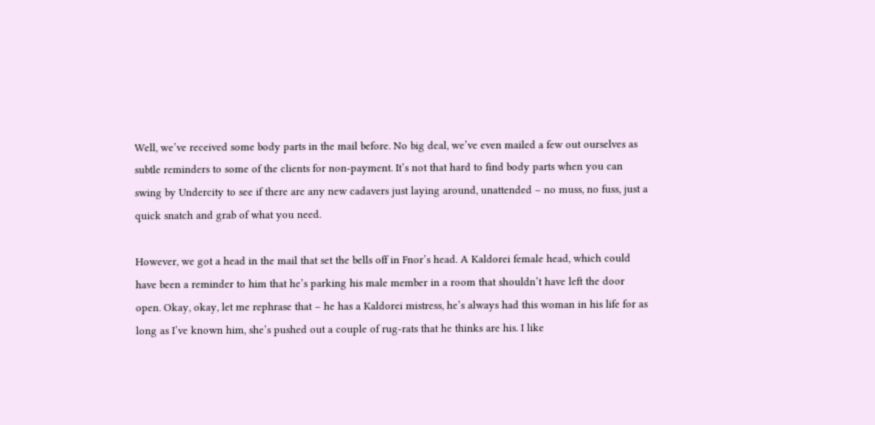Well, we’ve received some body parts in the mail before. No big deal, we’ve even mailed a few out ourselves as subtle reminders to some of the clients for non-payment. It’s not that hard to find body parts when you can swing by Undercity to see if there are any new cadavers just laying around, unattended – no muss, no fuss, just a quick snatch and grab of what you need.

However, we got a head in the mail that set the bells off in Fnor’s head. A Kaldorei female head, which could have been a reminder to him that he’s parking his male member in a room that shouldn’t have left the door open. Okay, okay, let me rephrase that – he has a Kaldorei mistress, he’s always had this woman in his life for as long as I’ve known him, she’s pushed out a couple of rug-rats that he thinks are his. I like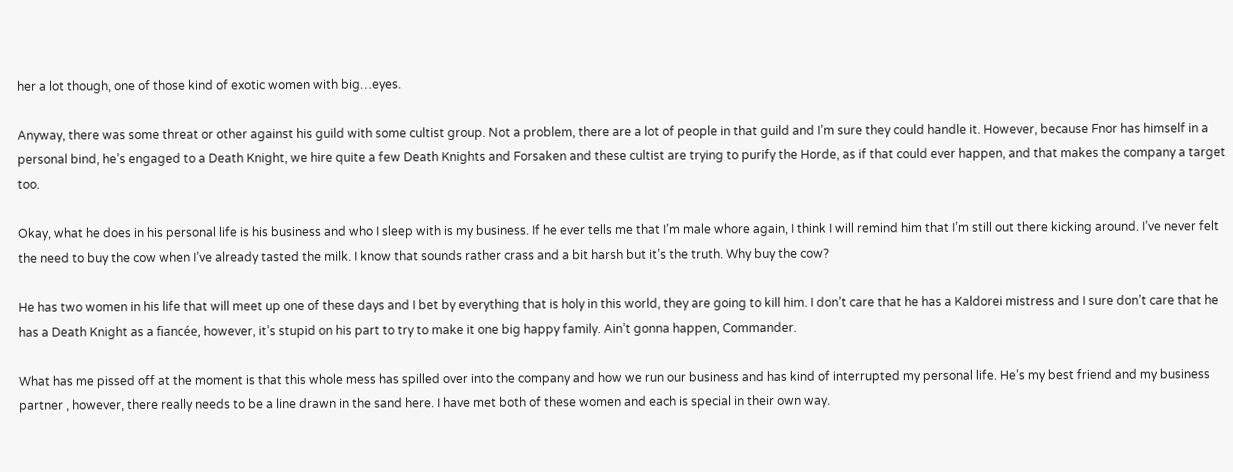her a lot though, one of those kind of exotic women with big…eyes.

Anyway, there was some threat or other against his guild with some cultist group. Not a problem, there are a lot of people in that guild and I’m sure they could handle it. However, because Fnor has himself in a personal bind, he’s engaged to a Death Knight, we hire quite a few Death Knights and Forsaken and these cultist are trying to purify the Horde, as if that could ever happen, and that makes the company a target too.

Okay, what he does in his personal life is his business and who I sleep with is my business. If he ever tells me that I’m male whore again, I think I will remind him that I’m still out there kicking around. I’ve never felt the need to buy the cow when I’ve already tasted the milk. I know that sounds rather crass and a bit harsh but it’s the truth. Why buy the cow?

He has two women in his life that will meet up one of these days and I bet by everything that is holy in this world, they are going to kill him. I don’t care that he has a Kaldorei mistress and I sure don’t care that he has a Death Knight as a fiancée, however, it’s stupid on his part to try to make it one big happy family. Ain’t gonna happen, Commander.

What has me pissed off at the moment is that this whole mess has spilled over into the company and how we run our business and has kind of interrupted my personal life. He’s my best friend and my business partner , however, there really needs to be a line drawn in the sand here. I have met both of these women and each is special in their own way.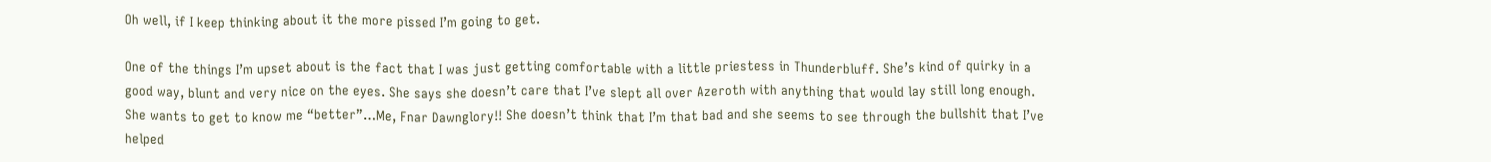Oh well, if I keep thinking about it the more pissed I’m going to get.

One of the things I’m upset about is the fact that I was just getting comfortable with a little priestess in Thunderbluff. She’s kind of quirky in a good way, blunt and very nice on the eyes. She says she doesn’t care that I’ve slept all over Azeroth with anything that would lay still long enough. She wants to get to know me “better”…Me, Fnar Dawnglory!! She doesn’t think that I’m that bad and she seems to see through the bullshit that I’ve helped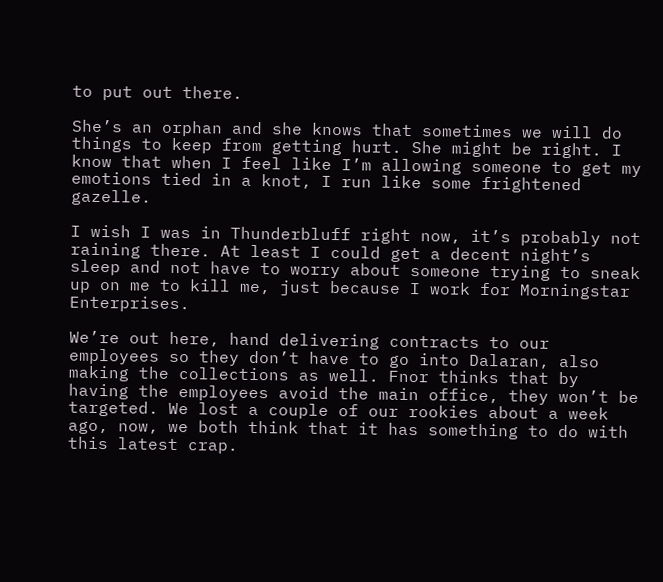to put out there.

She’s an orphan and she knows that sometimes we will do things to keep from getting hurt. She might be right. I know that when I feel like I’m allowing someone to get my emotions tied in a knot, I run like some frightened gazelle.

I wish I was in Thunderbluff right now, it’s probably not raining there. At least I could get a decent night’s sleep and not have to worry about someone trying to sneak up on me to kill me, just because I work for Morningstar Enterprises.

We’re out here, hand delivering contracts to our employees so they don’t have to go into Dalaran, also making the collections as well. Fnor thinks that by having the employees avoid the main office, they won’t be targeted. We lost a couple of our rookies about a week ago, now, we both think that it has something to do with this latest crap.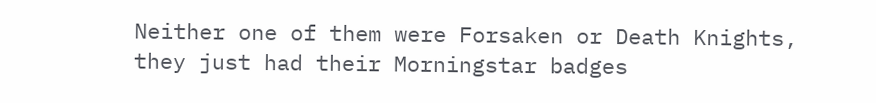Neither one of them were Forsaken or Death Knights, they just had their Morningstar badges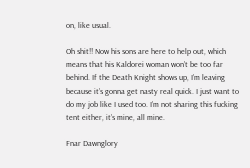on, like usual.

Oh shit!! Now his sons are here to help out, which means that his Kaldorei woman won’t be too far behind. If the Death Knight shows up, I’m leaving because it’s gonna get nasty real quick. I just want to do my job like I used too. I’m not sharing this fucking tent either, it’s mine, all mine.

Fnar Dawnglory